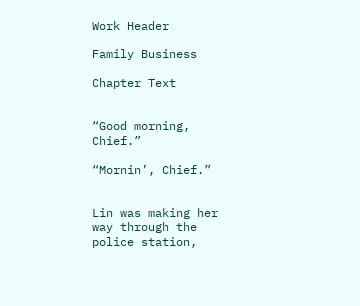Work Header

Family Business

Chapter Text


“Good morning, Chief.”

“Mornin’, Chief.”


Lin was making her way through the police station,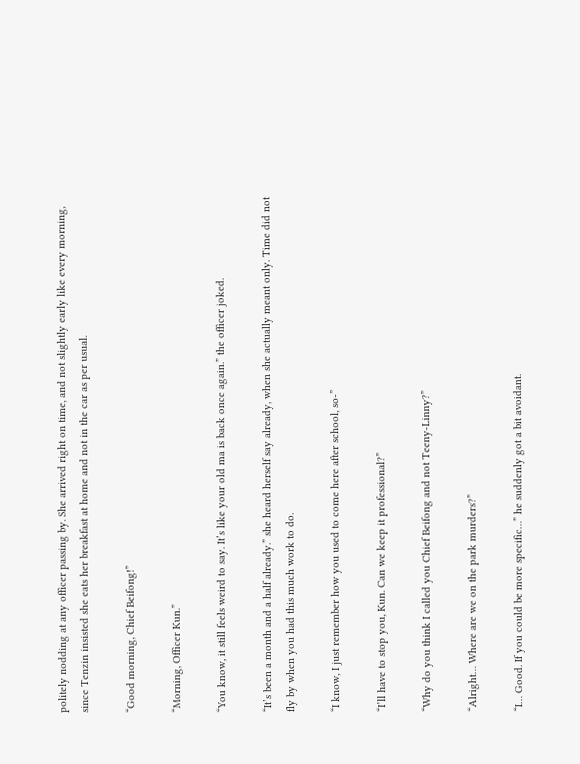politely nodding at any officer passing by. She arrived right on time, and not slightly early like every morning, since Tenzin insisted she eats her breakfast at home and not in the car as per usual.

“Good morning, Chief Beifong!”

“Morning, Officer Kun.”

“You know, it still feels weird to say. It’s like your old ma is back once again.” the officer joked.

“It’s been a month and a half already.” she heard herself say already, when she actually meant only. Time did not fly by when you had this much work to do.

“I know, I just remember how you used to come here after school, so-”

“I’ll have to stop you, Kun. Can we keep it professional?”

“Why do you think I called you Chief Beifong and not Teeny-Linny?”

“Alright… Where are we on the park murders?”

“I… Good. If you could be more specific…” he suddenly got a bit avoidant.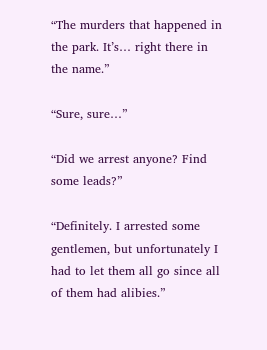“The murders that happened in the park. It’s… right there in the name.”

“Sure, sure…”

“Did we arrest anyone? Find some leads?”

“Definitely. I arrested some gentlemen, but unfortunately I had to let them all go since all of them had alibies.”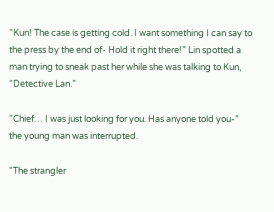“Kun! The case is getting cold. I want something I can say to the press by the end of- Hold it right there!” Lin spotted a man trying to sneak past her while she was talking to Kun, “Detective Lan.”

“Chief… I was just looking for you. Has anyone told you-” the young man was interrupted.

“The strangler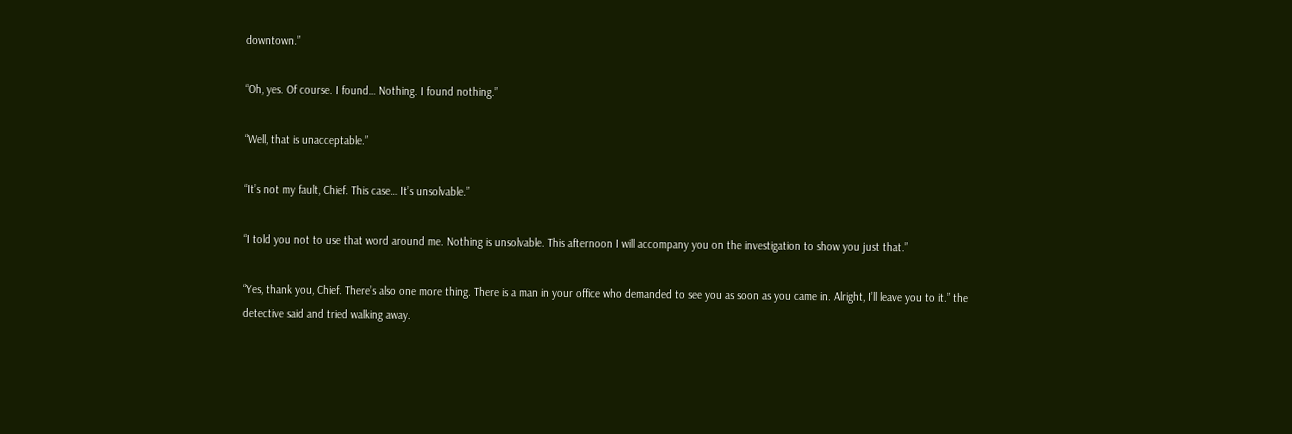downtown.”

“Oh, yes. Of course. I found… Nothing. I found nothing.”

“Well, that is unacceptable.”

“It’s not my fault, Chief. This case… It’s unsolvable.”

“I told you not to use that word around me. Nothing is unsolvable. This afternoon I will accompany you on the investigation to show you just that.”

“Yes, thank you, Chief. There’s also one more thing. There is a man in your office who demanded to see you as soon as you came in. Alright, I’ll leave you to it.” the detective said and tried walking away.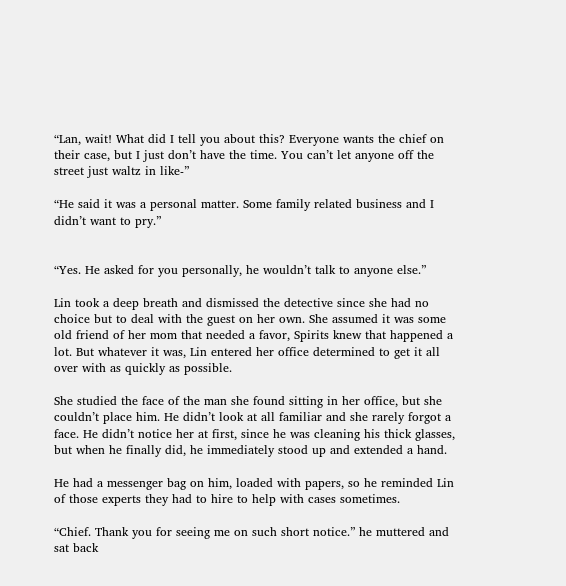“Lan, wait! What did I tell you about this? Everyone wants the chief on their case, but I just don’t have the time. You can’t let anyone off the street just waltz in like-”

“He said it was a personal matter. Some family related business and I didn’t want to pry.”


“Yes. He asked for you personally, he wouldn’t talk to anyone else.”

Lin took a deep breath and dismissed the detective since she had no choice but to deal with the guest on her own. She assumed it was some old friend of her mom that needed a favor, Spirits knew that happened a lot. But whatever it was, Lin entered her office determined to get it all over with as quickly as possible.

She studied the face of the man she found sitting in her office, but she couldn’t place him. He didn’t look at all familiar and she rarely forgot a face. He didn’t notice her at first, since he was cleaning his thick glasses, but when he finally did, he immediately stood up and extended a hand.

He had a messenger bag on him, loaded with papers, so he reminded Lin of those experts they had to hire to help with cases sometimes.

“Chief. Thank you for seeing me on such short notice.” he muttered and sat back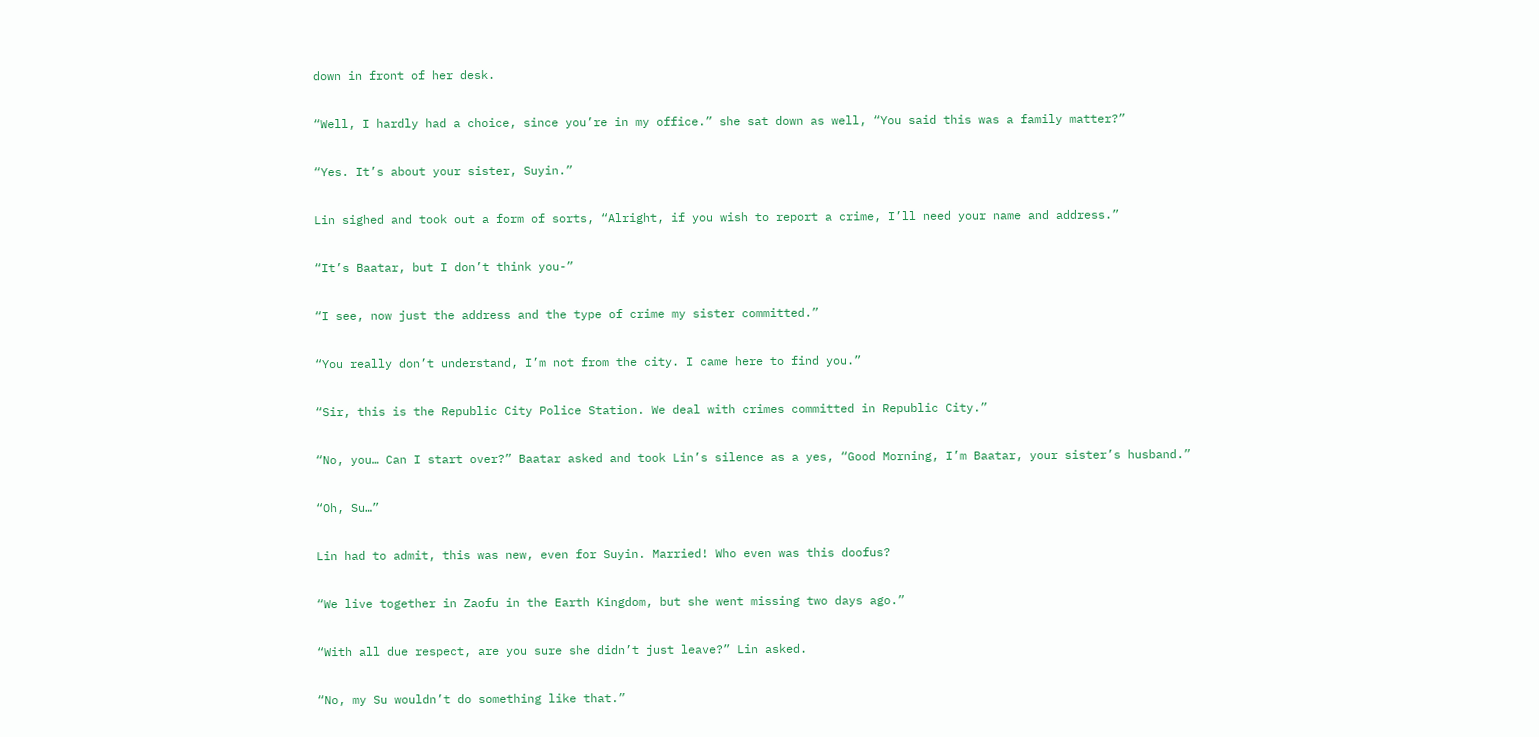down in front of her desk.

“Well, I hardly had a choice, since you’re in my office.” she sat down as well, “You said this was a family matter?”

“Yes. It’s about your sister, Suyin.”

Lin sighed and took out a form of sorts, “Alright, if you wish to report a crime, I’ll need your name and address.”

“It’s Baatar, but I don’t think you-”

“I see, now just the address and the type of crime my sister committed.”

“You really don’t understand, I’m not from the city. I came here to find you.”

“Sir, this is the Republic City Police Station. We deal with crimes committed in Republic City.”

“No, you… Can I start over?” Baatar asked and took Lin’s silence as a yes, “Good Morning, I’m Baatar, your sister’s husband.”

“Oh, Su…”

Lin had to admit, this was new, even for Suyin. Married! Who even was this doofus?

“We live together in Zaofu in the Earth Kingdom, but she went missing two days ago.”

“With all due respect, are you sure she didn’t just leave?” Lin asked.

“No, my Su wouldn’t do something like that.”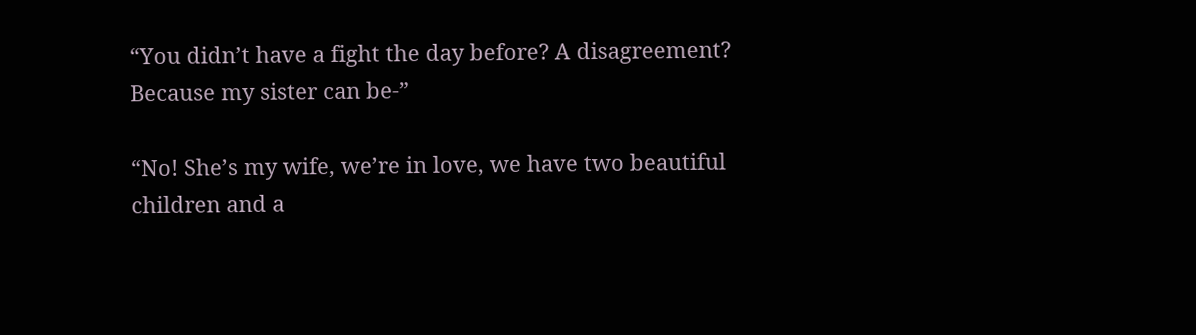“You didn’t have a fight the day before? A disagreement? Because my sister can be-”

“No! She’s my wife, we’re in love, we have two beautiful children and a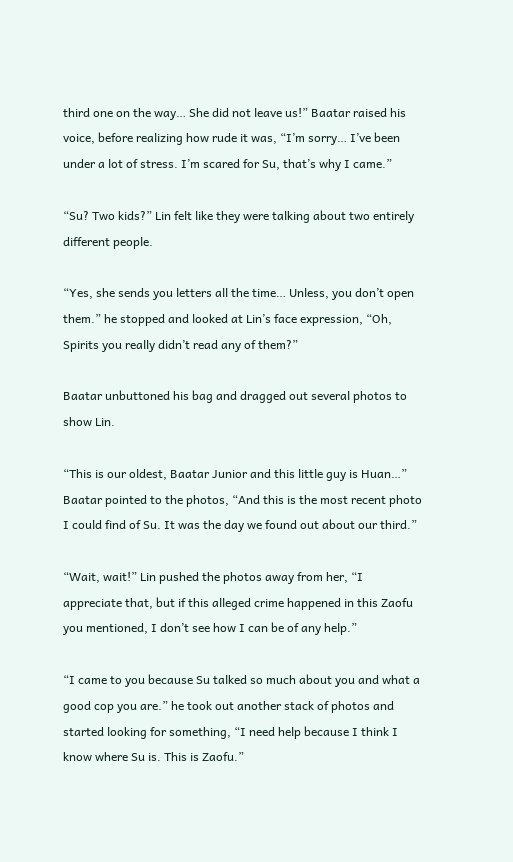third one on the way… She did not leave us!” Baatar raised his voice, before realizing how rude it was, “I’m sorry… I’ve been under a lot of stress. I’m scared for Su, that’s why I came.”

“Su? Two kids?” Lin felt like they were talking about two entirely different people.

“Yes, she sends you letters all the time… Unless, you don’t open them.” he stopped and looked at Lin’s face expression, “Oh, Spirits you really didn’t read any of them?”

Baatar unbuttoned his bag and dragged out several photos to show Lin.

“This is our oldest, Baatar Junior and this little guy is Huan…” Baatar pointed to the photos, “And this is the most recent photo I could find of Su. It was the day we found out about our third.”

“Wait, wait!” Lin pushed the photos away from her, “I appreciate that, but if this alleged crime happened in this Zaofu you mentioned, I don’t see how I can be of any help.”

“I came to you because Su talked so much about you and what a good cop you are.” he took out another stack of photos and started looking for something, “I need help because I think I know where Su is. This is Zaofu.”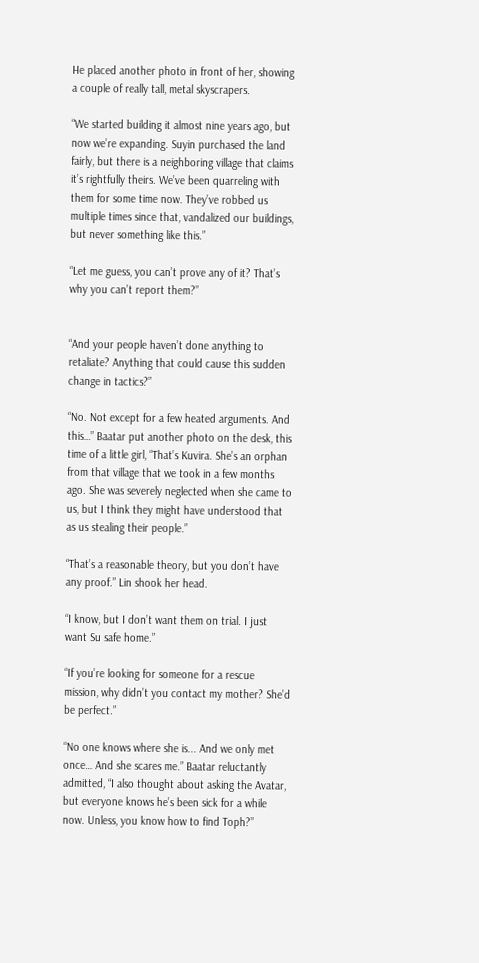He placed another photo in front of her, showing a couple of really tall, metal skyscrapers.

“We started building it almost nine years ago, but now we’re expanding. Suyin purchased the land fairly, but there is a neighboring village that claims it’s rightfully theirs. We’ve been quarreling with them for some time now. They’ve robbed us multiple times since that, vandalized our buildings, but never something like this.”

“Let me guess, you can’t prove any of it? That’s why you can’t report them?”


“And your people haven’t done anything to retaliate? Anything that could cause this sudden change in tactics?”

“No. Not except for a few heated arguments. And this…” Baatar put another photo on the desk, this time of a little girl, “That’s Kuvira. She’s an orphan from that village that we took in a few months ago. She was severely neglected when she came to us, but I think they might have understood that as us stealing their people.”

“That’s a reasonable theory, but you don’t have any proof.” Lin shook her head.

“I know, but I don’t want them on trial. I just want Su safe home.”

“If you’re looking for someone for a rescue mission, why didn’t you contact my mother? She’d be perfect.”

“No one knows where she is... And we only met once… And she scares me.” Baatar reluctantly admitted, “I also thought about asking the Avatar, but everyone knows he’s been sick for a while now. Unless, you know how to find Toph?”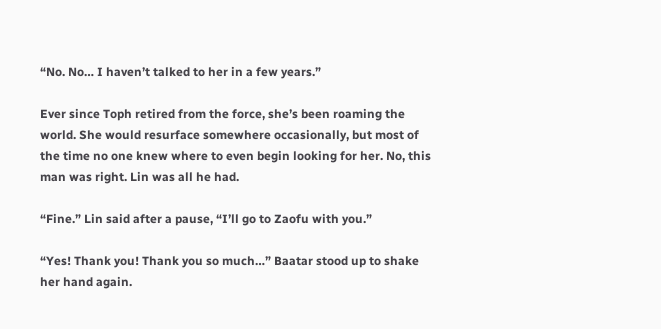“No. No… I haven’t talked to her in a few years.”

Ever since Toph retired from the force, she’s been roaming the world. She would resurface somewhere occasionally, but most of the time no one knew where to even begin looking for her. No, this man was right. Lin was all he had.

“Fine.” Lin said after a pause, “I’ll go to Zaofu with you.”

“Yes! Thank you! Thank you so much…” Baatar stood up to shake her hand again.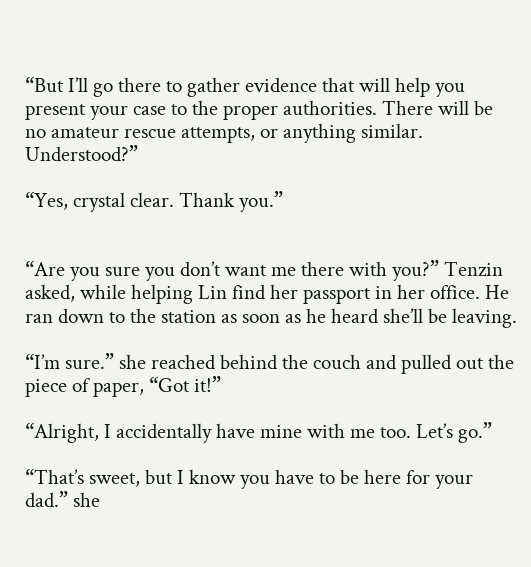“But I’ll go there to gather evidence that will help you present your case to the proper authorities. There will be no amateur rescue attempts, or anything similar. Understood?”

“Yes, crystal clear. Thank you.”


“Are you sure you don’t want me there with you?” Tenzin asked, while helping Lin find her passport in her office. He ran down to the station as soon as he heard she’ll be leaving.

“I’m sure.” she reached behind the couch and pulled out the piece of paper, “Got it!”

“Alright, I accidentally have mine with me too. Let’s go.”

“That’s sweet, but I know you have to be here for your dad.” she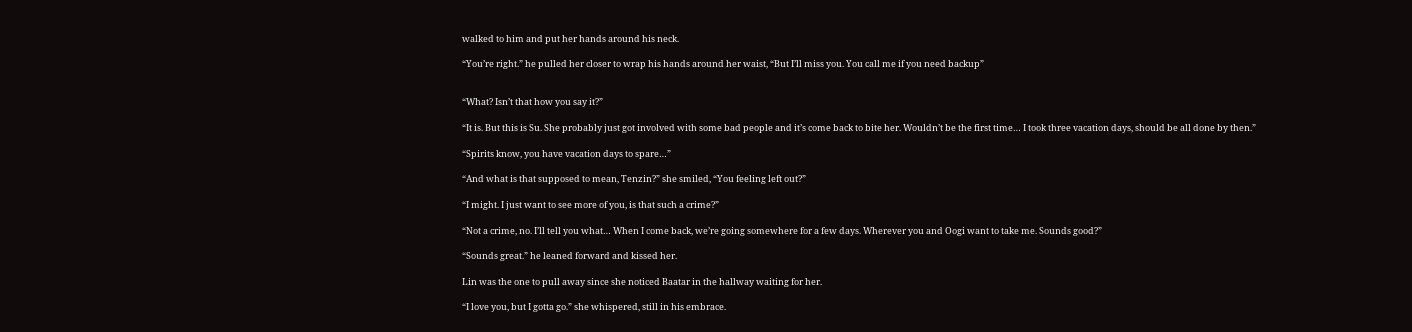walked to him and put her hands around his neck.

“You’re right.” he pulled her closer to wrap his hands around her waist, “But I’ll miss you. You call me if you need backup”


“What? Isn’t that how you say it?”

“It is. But this is Su. She probably just got involved with some bad people and it’s come back to bite her. Wouldn’t be the first time… I took three vacation days, should be all done by then.”

“Spirits know, you have vacation days to spare…”

“And what is that supposed to mean, Tenzin?” she smiled, “You feeling left out?”

“I might. I just want to see more of you, is that such a crime?”

“Not a crime, no. I’ll tell you what… When I come back, we’re going somewhere for a few days. Wherever you and Oogi want to take me. Sounds good?”

“Sounds great.” he leaned forward and kissed her.

Lin was the one to pull away since she noticed Baatar in the hallway waiting for her.

“I love you, but I gotta go.” she whispered, still in his embrace.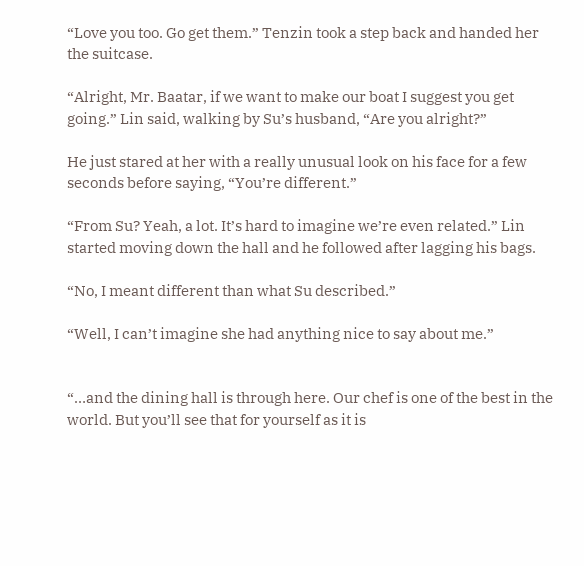“Love you too. Go get them.” Tenzin took a step back and handed her the suitcase.

“Alright, Mr. Baatar, if we want to make our boat I suggest you get going.” Lin said, walking by Su’s husband, “Are you alright?”

He just stared at her with a really unusual look on his face for a few seconds before saying, “You’re different.”

“From Su? Yeah, a lot. It’s hard to imagine we’re even related.” Lin started moving down the hall and he followed after lagging his bags.

“No, I meant different than what Su described.”

“Well, I can’t imagine she had anything nice to say about me.”


“…and the dining hall is through here. Our chef is one of the best in the world. But you’ll see that for yourself as it is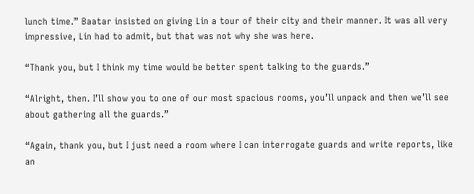lunch time.” Baatar insisted on giving Lin a tour of their city and their manner. It was all very impressive, Lin had to admit, but that was not why she was here.

“Thank you, but I think my time would be better spent talking to the guards.”

“Alright, then. I’ll show you to one of our most spacious rooms, you’ll unpack and then we’ll see about gathering all the guards.”

“Again, thank you, but I just need a room where I can interrogate guards and write reports, like an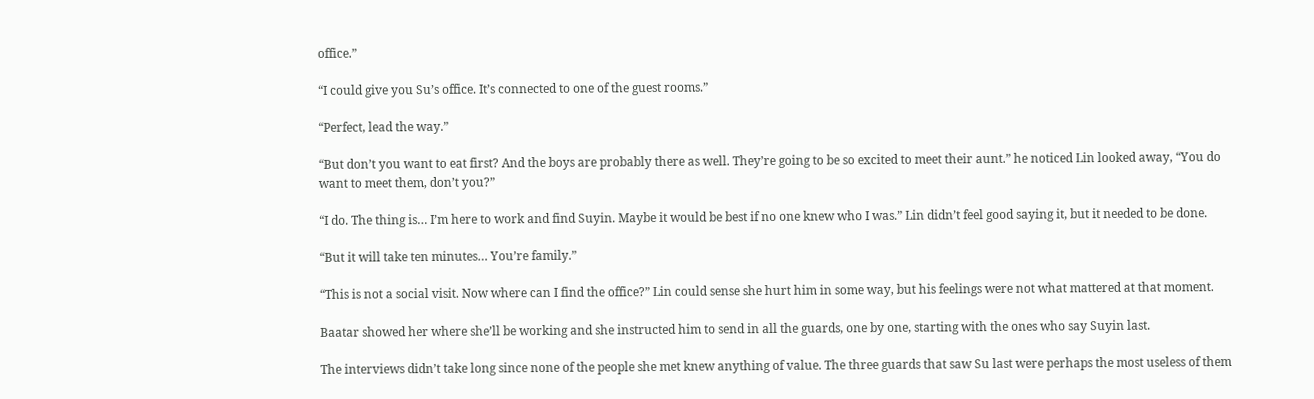office.”

“I could give you Su’s office. It’s connected to one of the guest rooms.”

“Perfect, lead the way.”

“But don’t you want to eat first? And the boys are probably there as well. They’re going to be so excited to meet their aunt.” he noticed Lin looked away, “You do want to meet them, don’t you?”

“I do. The thing is… I’m here to work and find Suyin. Maybe it would be best if no one knew who I was.” Lin didn’t feel good saying it, but it needed to be done.

“But it will take ten minutes… You’re family.”

“This is not a social visit. Now where can I find the office?” Lin could sense she hurt him in some way, but his feelings were not what mattered at that moment.

Baatar showed her where she’ll be working and she instructed him to send in all the guards, one by one, starting with the ones who say Suyin last.

The interviews didn’t take long since none of the people she met knew anything of value. The three guards that saw Su last were perhaps the most useless of them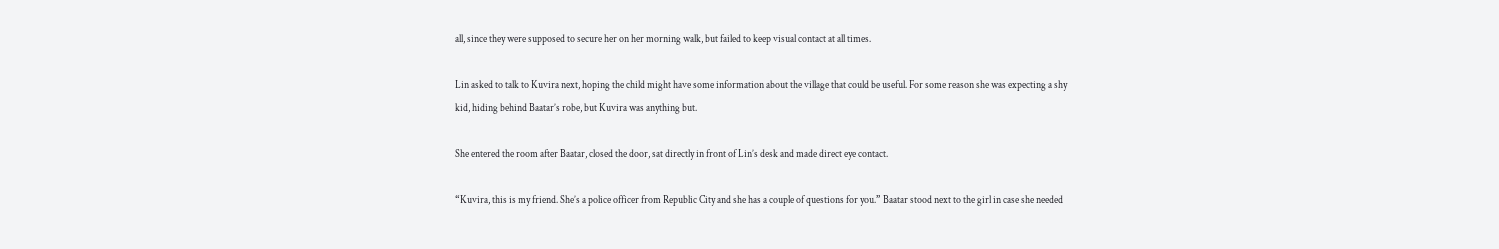all, since they were supposed to secure her on her morning walk, but failed to keep visual contact at all times.

Lin asked to talk to Kuvira next, hoping the child might have some information about the village that could be useful. For some reason she was expecting a shy kid, hiding behind Baatar’s robe, but Kuvira was anything but.

She entered the room after Baatar, closed the door, sat directly in front of Lin’s desk and made direct eye contact.

“Kuvira, this is my friend. She’s a police officer from Republic City and she has a couple of questions for you.” Baatar stood next to the girl in case she needed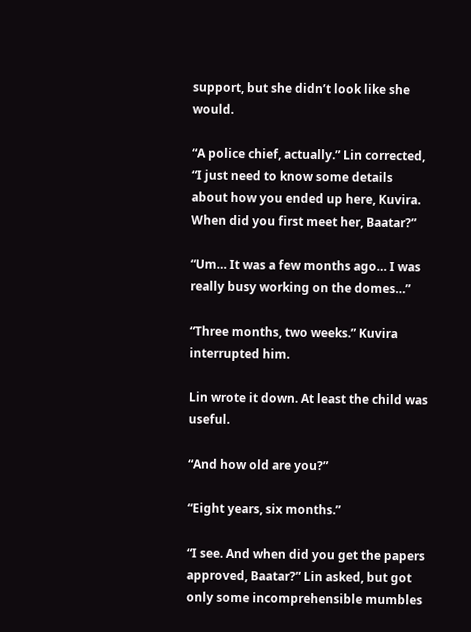support, but she didn’t look like she would.

“A police chief, actually.” Lin corrected, “I just need to know some details about how you ended up here, Kuvira. When did you first meet her, Baatar?”

“Um… It was a few months ago… I was really busy working on the domes…”

“Three months, two weeks.” Kuvira interrupted him.

Lin wrote it down. At least the child was useful.

“And how old are you?”

“Eight years, six months.”

“I see. And when did you get the papers approved, Baatar?” Lin asked, but got only some incomprehensible mumbles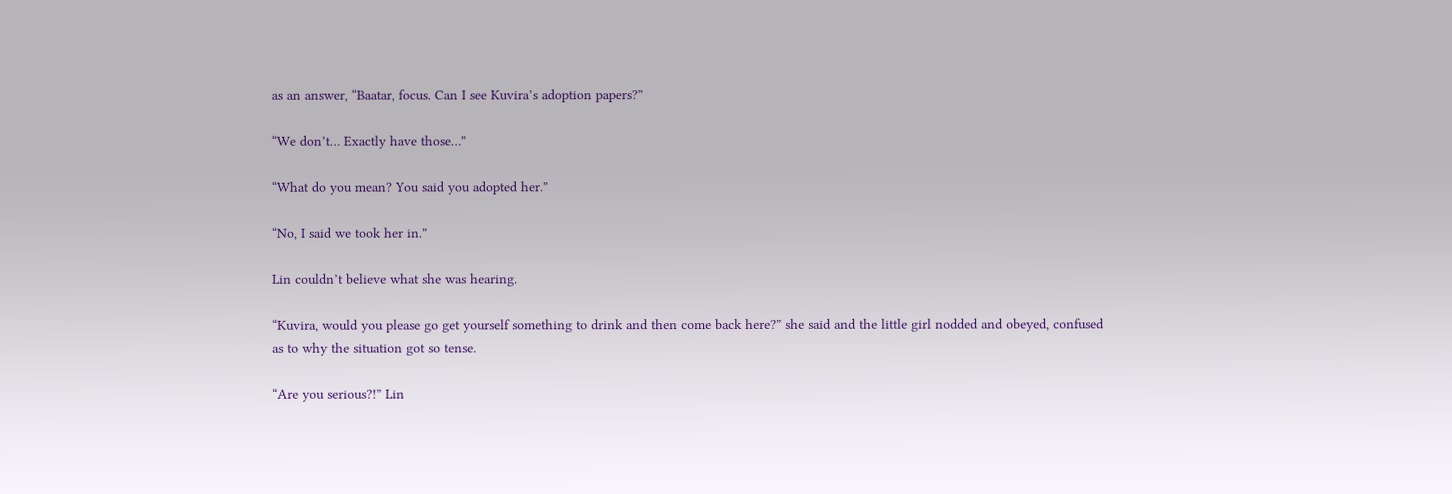as an answer, “Baatar, focus. Can I see Kuvira’s adoption papers?”

“We don’t… Exactly have those…”

“What do you mean? You said you adopted her.”

“No, I said we took her in.”

Lin couldn’t believe what she was hearing.

“Kuvira, would you please go get yourself something to drink and then come back here?” she said and the little girl nodded and obeyed, confused as to why the situation got so tense.

“Are you serious?!” Lin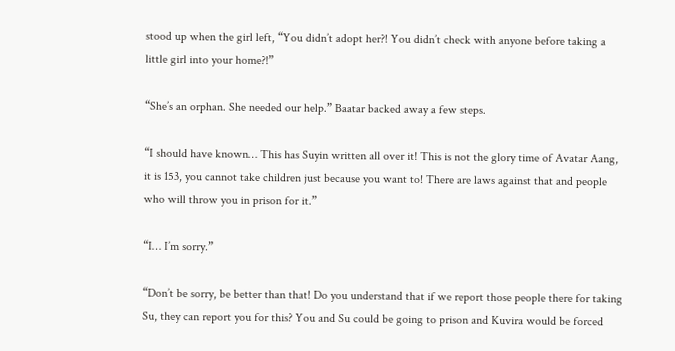stood up when the girl left, “You didn’t adopt her?! You didn’t check with anyone before taking a little girl into your home?!”

“She’s an orphan. She needed our help.” Baatar backed away a few steps.

“I should have known… This has Suyin written all over it! This is not the glory time of Avatar Aang, it is 153, you cannot take children just because you want to! There are laws against that and people who will throw you in prison for it.”

“I… I’m sorry.”

“Don’t be sorry, be better than that! Do you understand that if we report those people there for taking Su, they can report you for this? You and Su could be going to prison and Kuvira would be forced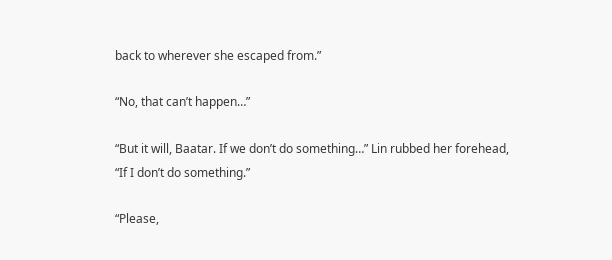back to wherever she escaped from.”

“No, that can’t happen…”

“But it will, Baatar. If we don’t do something…” Lin rubbed her forehead, “If I don’t do something.”

“Please,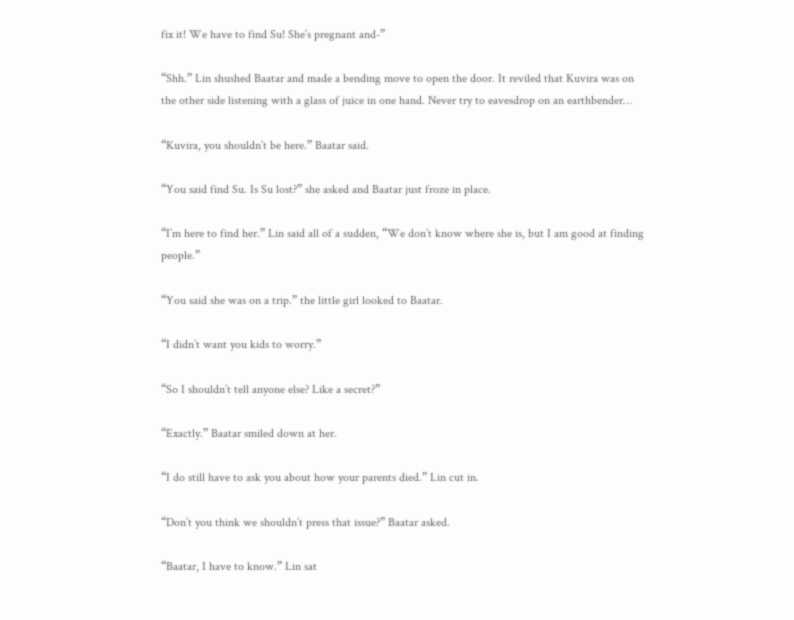fix it! We have to find Su! She’s pregnant and-”

“Shh.” Lin shushed Baatar and made a bending move to open the door. It reviled that Kuvira was on the other side listening with a glass of juice in one hand. Never try to eavesdrop on an earthbender…

“Kuvira, you shouldn’t be here.” Baatar said.

“You said find Su. Is Su lost?” she asked and Baatar just froze in place.

“I’m here to find her.” Lin said all of a sudden, “We don’t know where she is, but I am good at finding people.”

“You said she was on a trip.” the little girl looked to Baatar.

“I didn’t want you kids to worry.”

“So I shouldn’t tell anyone else? Like a secret?”

“Exactly.” Baatar smiled down at her.

“I do still have to ask you about how your parents died.” Lin cut in.

“Don’t you think we shouldn’t press that issue?” Baatar asked.

“Baatar, I have to know.” Lin sat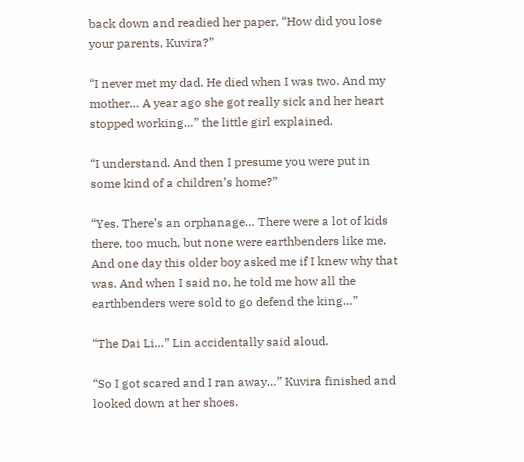back down and readied her paper, “How did you lose your parents, Kuvira?”

“I never met my dad. He died when I was two. And my mother… A year ago she got really sick and her heart stopped working…” the little girl explained.

“I understand. And then I presume you were put in some kind of a children’s home?”

“Yes. There’s an orphanage… There were a lot of kids there, too much, but none were earthbenders like me. And one day this older boy asked me if I knew why that was. And when I said no, he told me how all the earthbenders were sold to go defend the king…”

“The Dai Li…” Lin accidentally said aloud.

“So I got scared and I ran away…” Kuvira finished and looked down at her shoes.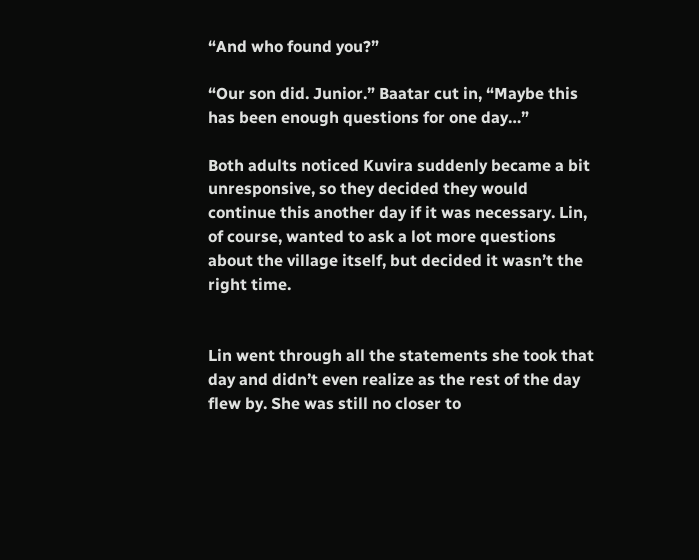“And who found you?”

“Our son did. Junior.” Baatar cut in, “Maybe this has been enough questions for one day…”

Both adults noticed Kuvira suddenly became a bit unresponsive, so they decided they would continue this another day if it was necessary. Lin, of course, wanted to ask a lot more questions about the village itself, but decided it wasn’t the right time.


Lin went through all the statements she took that day and didn’t even realize as the rest of the day flew by. She was still no closer to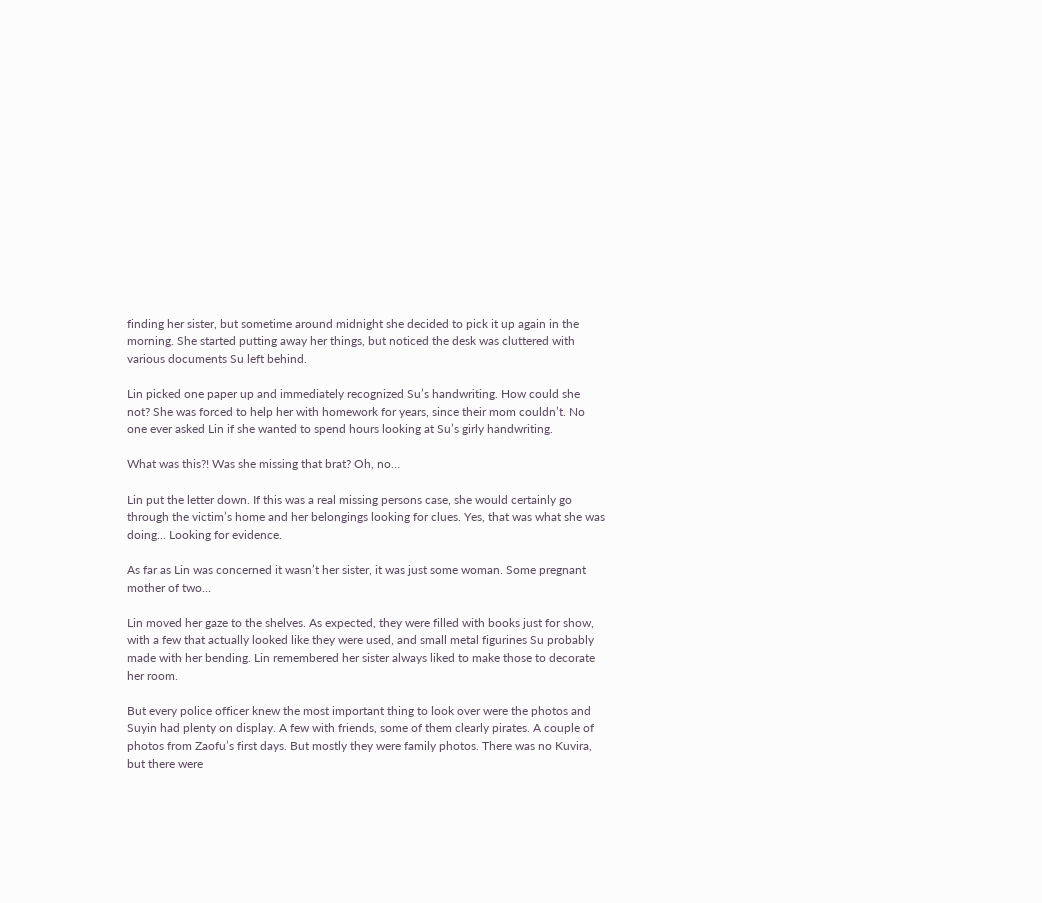finding her sister, but sometime around midnight she decided to pick it up again in the morning. She started putting away her things, but noticed the desk was cluttered with various documents Su left behind.

Lin picked one paper up and immediately recognized Su’s handwriting. How could she not? She was forced to help her with homework for years, since their mom couldn’t. No one ever asked Lin if she wanted to spend hours looking at Su’s girly handwriting.

What was this?! Was she missing that brat? Oh, no…

Lin put the letter down. If this was a real missing persons case, she would certainly go through the victim’s home and her belongings looking for clues. Yes, that was what she was doing… Looking for evidence.

As far as Lin was concerned it wasn’t her sister, it was just some woman. Some pregnant mother of two…

Lin moved her gaze to the shelves. As expected, they were filled with books just for show, with a few that actually looked like they were used, and small metal figurines Su probably made with her bending. Lin remembered her sister always liked to make those to decorate her room.

But every police officer knew the most important thing to look over were the photos and Suyin had plenty on display. A few with friends, some of them clearly pirates. A couple of photos from Zaofu’s first days. But mostly they were family photos. There was no Kuvira, but there were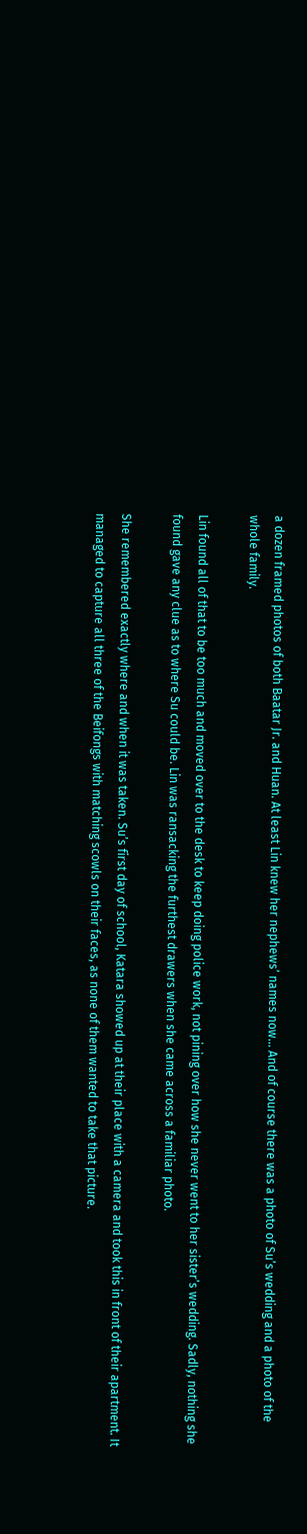a dozen framed photos of both Baatar Jr. and Huan. At least Lin knew her nephews’ names now... And of course there was a photo of Su’s wedding and a photo of the whole family.

Lin found all of that to be too much and moved over to the desk to keep doing police work, not pining over how she never went to her sister’s wedding. Sadly, nothing she found gave any clue as to where Su could be. Lin was ransacking the furthest drawers when she came across a familiar photo.

She remembered exactly where and when it was taken. Su’s first day of school, Katara showed up at their place with a camera and took this in front of their apartment. It managed to capture all three of the Beifongs with matching scowls on their faces, as none of them wanted to take that picture.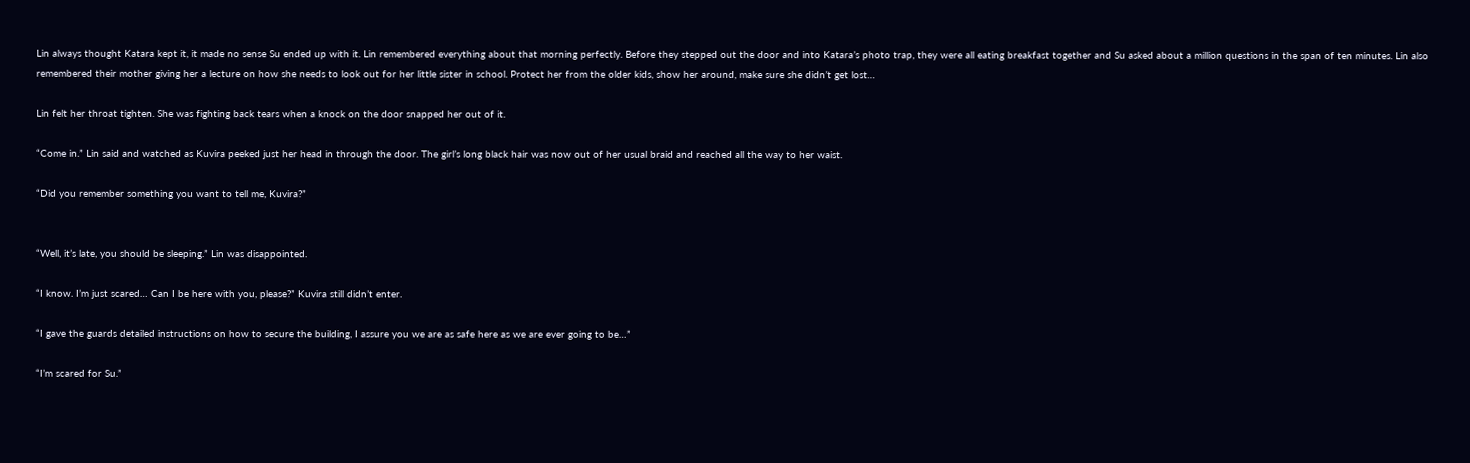Lin always thought Katara kept it, it made no sense Su ended up with it. Lin remembered everything about that morning perfectly. Before they stepped out the door and into Katara’s photo trap, they were all eating breakfast together and Su asked about a million questions in the span of ten minutes. Lin also remembered their mother giving her a lecture on how she needs to look out for her little sister in school. Protect her from the older kids, show her around, make sure she didn’t get lost…

Lin felt her throat tighten. She was fighting back tears when a knock on the door snapped her out of it.

“Come in.” Lin said and watched as Kuvira peeked just her head in through the door. The girl’s long black hair was now out of her usual braid and reached all the way to her waist.

“Did you remember something you want to tell me, Kuvira?”


“Well, it’s late, you should be sleeping.” Lin was disappointed.

“I know. I’m just scared… Can I be here with you, please?” Kuvira still didn’t enter.

“I gave the guards detailed instructions on how to secure the building, I assure you we are as safe here as we are ever going to be…”

“I’m scared for Su.”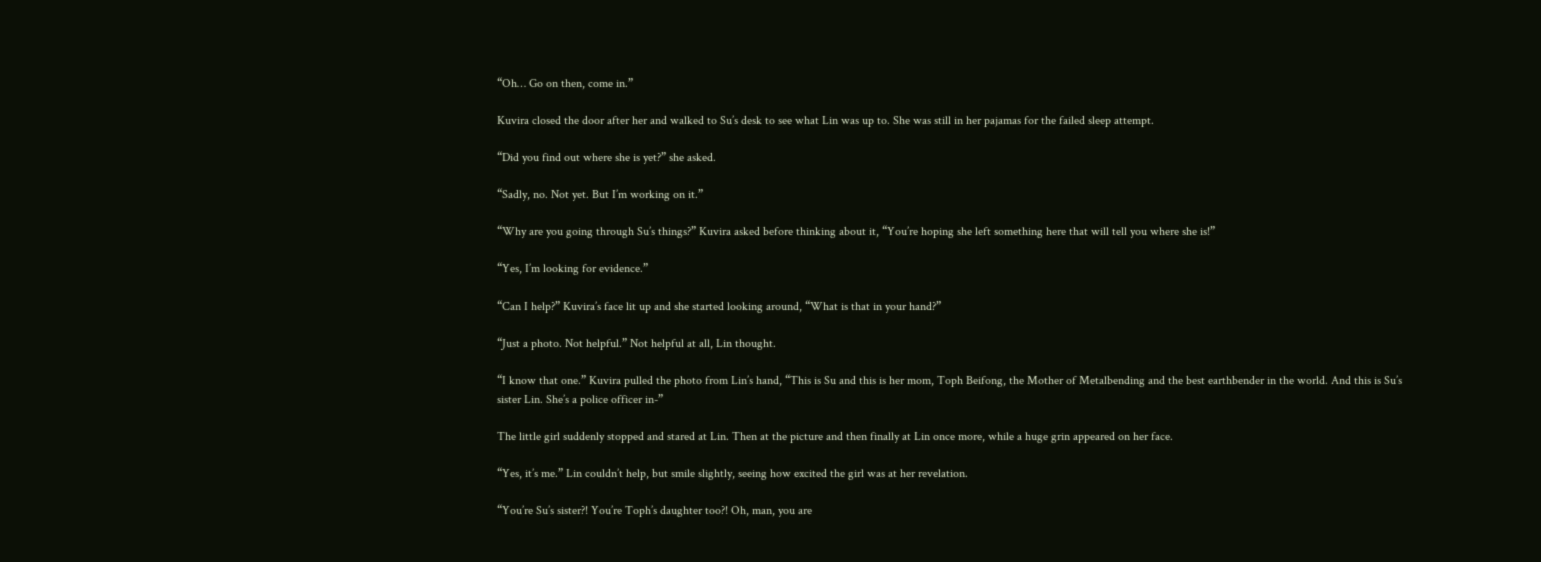“Oh… Go on then, come in.”

Kuvira closed the door after her and walked to Su’s desk to see what Lin was up to. She was still in her pajamas for the failed sleep attempt.

“Did you find out where she is yet?” she asked.

“Sadly, no. Not yet. But I’m working on it.”

“Why are you going through Su’s things?” Kuvira asked before thinking about it, “You’re hoping she left something here that will tell you where she is!”

“Yes, I’m looking for evidence.”

“Can I help?” Kuvira’s face lit up and she started looking around, “What is that in your hand?”

“Just a photo. Not helpful.” Not helpful at all, Lin thought.

“I know that one.” Kuvira pulled the photo from Lin’s hand, “This is Su and this is her mom, Toph Beifong, the Mother of Metalbending and the best earthbender in the world. And this is Su’s sister Lin. She’s a police officer in-”

The little girl suddenly stopped and stared at Lin. Then at the picture and then finally at Lin once more, while a huge grin appeared on her face.

“Yes, it’s me.” Lin couldn’t help, but smile slightly, seeing how excited the girl was at her revelation.

“You’re Su’s sister?! You’re Toph’s daughter too?! Oh, man, you are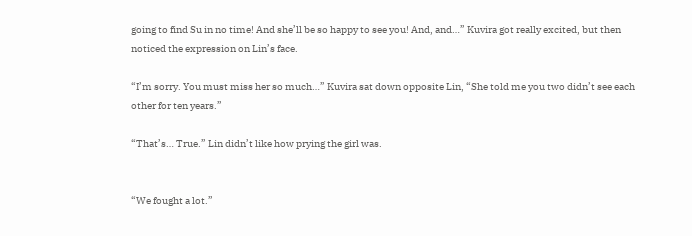going to find Su in no time! And she’ll be so happy to see you! And, and…” Kuvira got really excited, but then noticed the expression on Lin’s face.

“I’m sorry. You must miss her so much…” Kuvira sat down opposite Lin, “She told me you two didn’t see each other for ten years.”

“That’s… True.” Lin didn’t like how prying the girl was.


“We fought a lot.”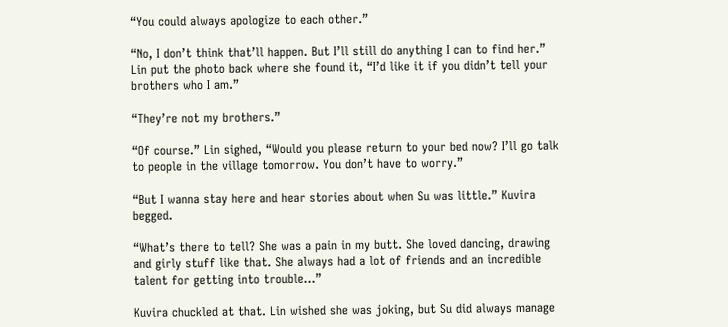“You could always apologize to each other.”

“No, I don’t think that’ll happen. But I’ll still do anything I can to find her.” Lin put the photo back where she found it, “I’d like it if you didn’t tell your brothers who I am.”

“They’re not my brothers.”

“Of course.” Lin sighed, “Would you please return to your bed now? I’ll go talk to people in the village tomorrow. You don’t have to worry.”

“But I wanna stay here and hear stories about when Su was little.” Kuvira begged.

“What’s there to tell? She was a pain in my butt. She loved dancing, drawing and girly stuff like that. She always had a lot of friends and an incredible talent for getting into trouble…”

Kuvira chuckled at that. Lin wished she was joking, but Su did always manage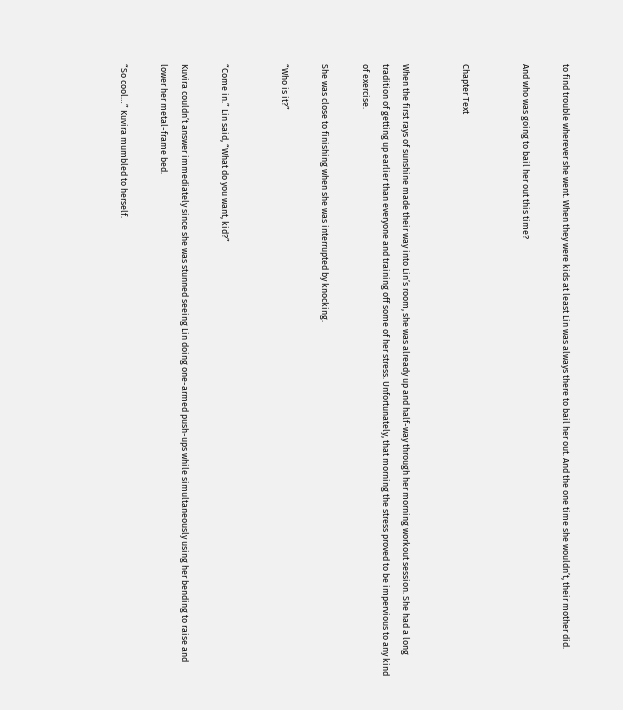to find trouble wherever she went. When they were kids at least Lin was always there to bail her out. And the one time she wouldn’t, their mother did.

And who was going to bail her out this time?


Chapter Text


When the first rays of sunshine made their way into Lin’s room, she was already up and half-way through her morning workout session. She had a long tradition of getting up earlier than everyone and training off some of her stress. Unfortunately, that morning the stress proved to be impervious to any kind of exercise.

She was close to finishing when she was interrupted by knocking.

“Who is it?”


“Come in.” Lin said, “What do you want, kid?”

Kuvira couldn’t answer immediately since she was stunned seeing Lin doing one-armed push-ups while simultaneously using her bending to raise and lower her metal-frame bed.

“So cool…” Kuvira mumbled to herself.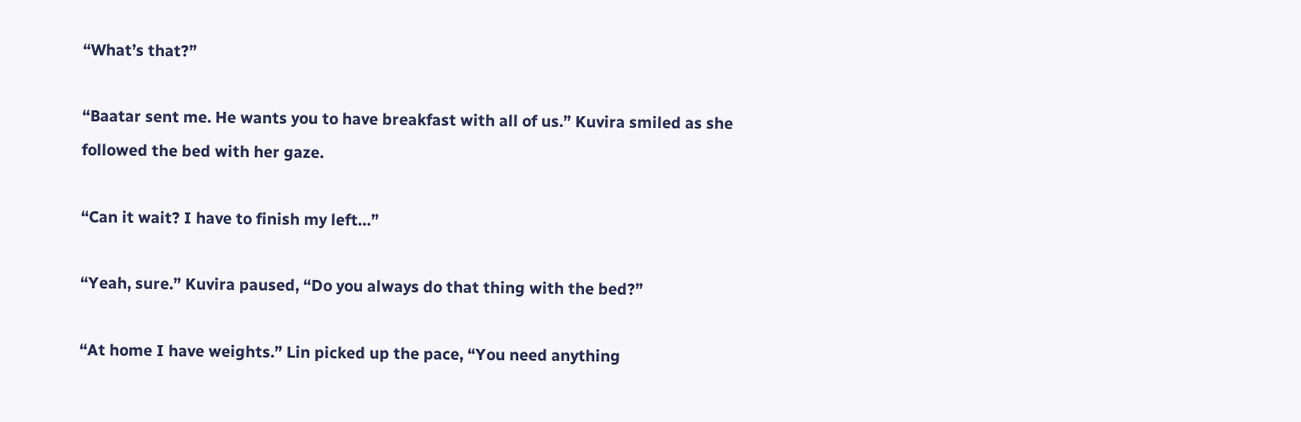“What’s that?”

“Baatar sent me. He wants you to have breakfast with all of us.” Kuvira smiled as she followed the bed with her gaze.

“Can it wait? I have to finish my left…”

“Yeah, sure.” Kuvira paused, “Do you always do that thing with the bed?”

“At home I have weights.” Lin picked up the pace, “You need anything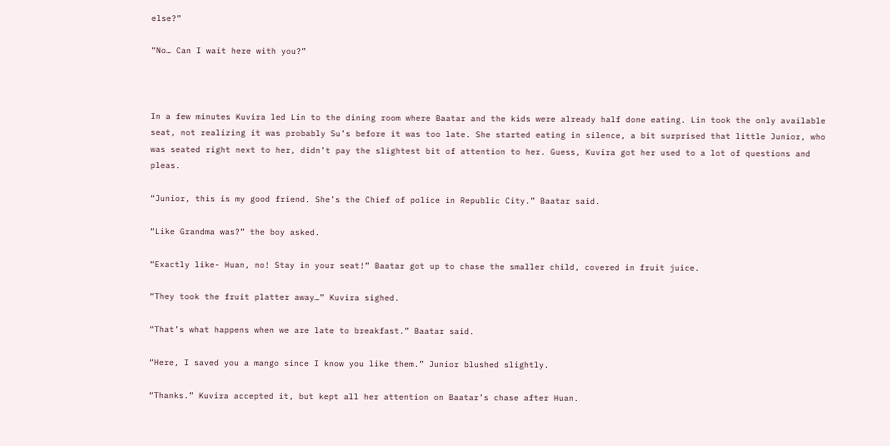else?”

“No… Can I wait here with you?”



In a few minutes Kuvira led Lin to the dining room where Baatar and the kids were already half done eating. Lin took the only available seat, not realizing it was probably Su’s before it was too late. She started eating in silence, a bit surprised that little Junior, who was seated right next to her, didn’t pay the slightest bit of attention to her. Guess, Kuvira got her used to a lot of questions and pleas.

“Junior, this is my good friend. She’s the Chief of police in Republic City.” Baatar said.

“Like Grandma was?” the boy asked.

“Exactly like- Huan, no! Stay in your seat!” Baatar got up to chase the smaller child, covered in fruit juice.

“They took the fruit platter away…” Kuvira sighed.

“That’s what happens when we are late to breakfast.” Baatar said.

“Here, I saved you a mango since I know you like them.” Junior blushed slightly.

“Thanks.” Kuvira accepted it, but kept all her attention on Baatar’s chase after Huan.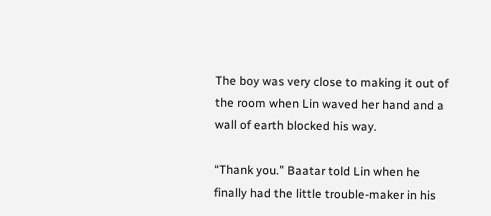The boy was very close to making it out of the room when Lin waved her hand and a wall of earth blocked his way.

“Thank you.” Baatar told Lin when he finally had the little trouble-maker in his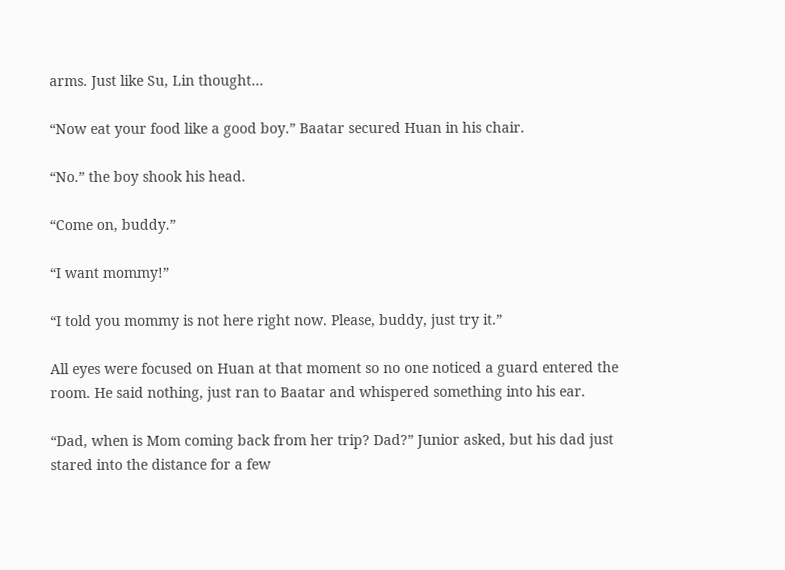arms. Just like Su, Lin thought…

“Now eat your food like a good boy.” Baatar secured Huan in his chair.

“No.” the boy shook his head.

“Come on, buddy.”

“I want mommy!”

“I told you mommy is not here right now. Please, buddy, just try it.”

All eyes were focused on Huan at that moment so no one noticed a guard entered the room. He said nothing, just ran to Baatar and whispered something into his ear.

“Dad, when is Mom coming back from her trip? Dad?” Junior asked, but his dad just stared into the distance for a few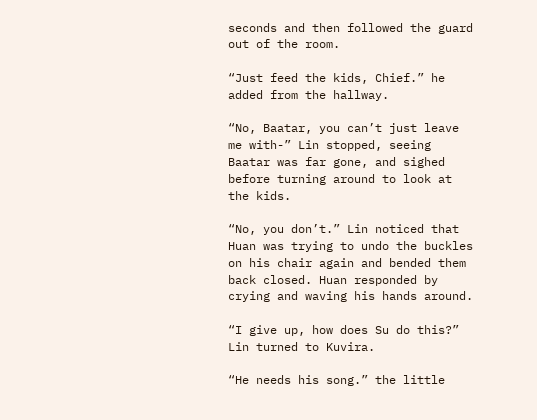seconds and then followed the guard out of the room.

“Just feed the kids, Chief.” he added from the hallway.

“No, Baatar, you can’t just leave me with-” Lin stopped, seeing Baatar was far gone, and sighed before turning around to look at the kids.

“No, you don’t.” Lin noticed that Huan was trying to undo the buckles on his chair again and bended them back closed. Huan responded by crying and waving his hands around.

“I give up, how does Su do this?” Lin turned to Kuvira.

“He needs his song.” the little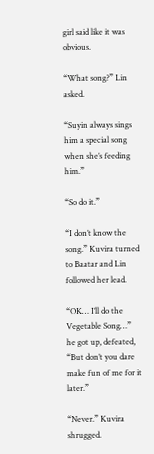girl said like it was obvious.

“What song?” Lin asked.

“Suyin always sings him a special song when she’s feeding him.”

“So do it.”

“I don’t know the song.” Kuvira turned to Baatar and Lin followed her lead.

“OK… I’ll do the Vegetable Song…” he got up, defeated, “But don’t you dare make fun of me for it later.”

“Never.” Kuvira shrugged.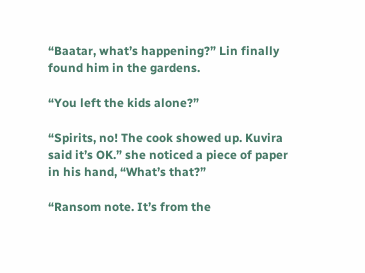“Baatar, what’s happening?” Lin finally found him in the gardens.

“You left the kids alone?”

“Spirits, no! The cook showed up. Kuvira said it’s OK.” she noticed a piece of paper in his hand, “What’s that?”

“Ransom note. It’s from the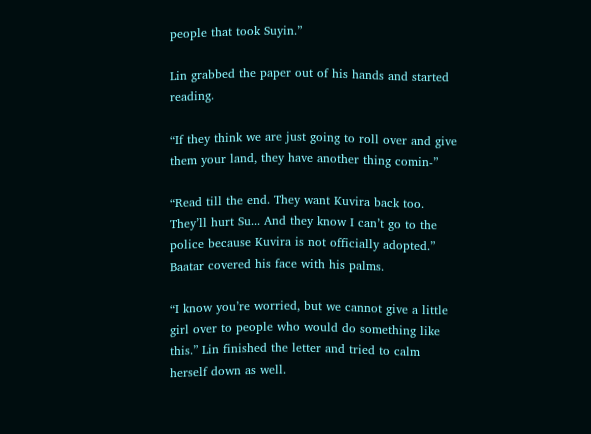people that took Suyin.”

Lin grabbed the paper out of his hands and started reading.

“If they think we are just going to roll over and give them your land, they have another thing comin-”

“Read till the end. They want Kuvira back too. They’ll hurt Su... And they know I can’t go to the police because Kuvira is not officially adopted.” Baatar covered his face with his palms.

“I know you’re worried, but we cannot give a little girl over to people who would do something like this.” Lin finished the letter and tried to calm herself down as well.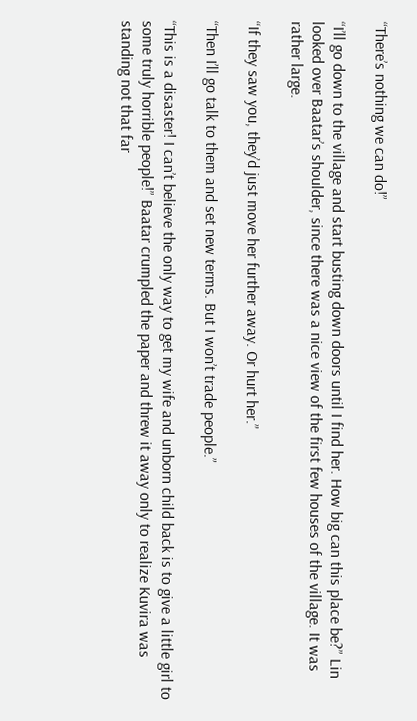“There’s nothing we can do!”

“I’ll go down to the village and start busting down doors until I find her. How big can this place be?” Lin looked over Baatar’s shoulder, since there was a nice view of the first few houses of the village. It was rather large.

“If they saw you, they’d just move her further away. Or hurt her.”

“Then I’ll go talk to them and set new terms. But I won’t trade people.”

“This is a disaster! I can’t believe the only way to get my wife and unborn child back is to give a little girl to some truly horrible people!” Baatar crumpled the paper and threw it away only to realize Kuvira was standing not that far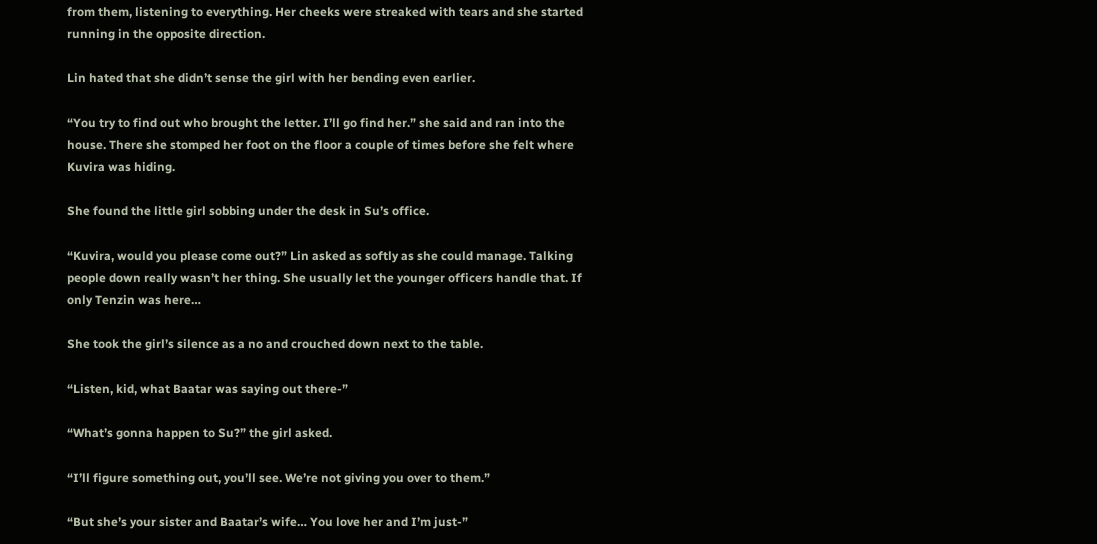from them, listening to everything. Her cheeks were streaked with tears and she started running in the opposite direction.

Lin hated that she didn’t sense the girl with her bending even earlier.

“You try to find out who brought the letter. I’ll go find her.” she said and ran into the house. There she stomped her foot on the floor a couple of times before she felt where Kuvira was hiding.

She found the little girl sobbing under the desk in Su’s office.

“Kuvira, would you please come out?” Lin asked as softly as she could manage. Talking people down really wasn’t her thing. She usually let the younger officers handle that. If only Tenzin was here…

She took the girl’s silence as a no and crouched down next to the table.

“Listen, kid, what Baatar was saying out there-”

“What’s gonna happen to Su?” the girl asked.

“I’ll figure something out, you’ll see. We’re not giving you over to them.”

“But she’s your sister and Baatar’s wife… You love her and I’m just-”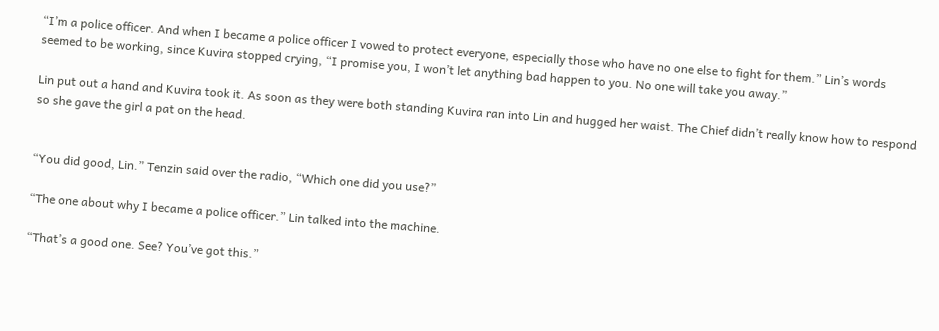“I’m a police officer. And when I became a police officer I vowed to protect everyone, especially those who have no one else to fight for them.” Lin’s words seemed to be working, since Kuvira stopped crying, “I promise you, I won’t let anything bad happen to you. No one will take you away.”

Lin put out a hand and Kuvira took it. As soon as they were both standing Kuvira ran into Lin and hugged her waist. The Chief didn’t really know how to respond so she gave the girl a pat on the head.


“You did good, Lin.” Tenzin said over the radio, “Which one did you use?”

“The one about why I became a police officer.” Lin talked into the machine.

“That’s a good one. See? You’ve got this.”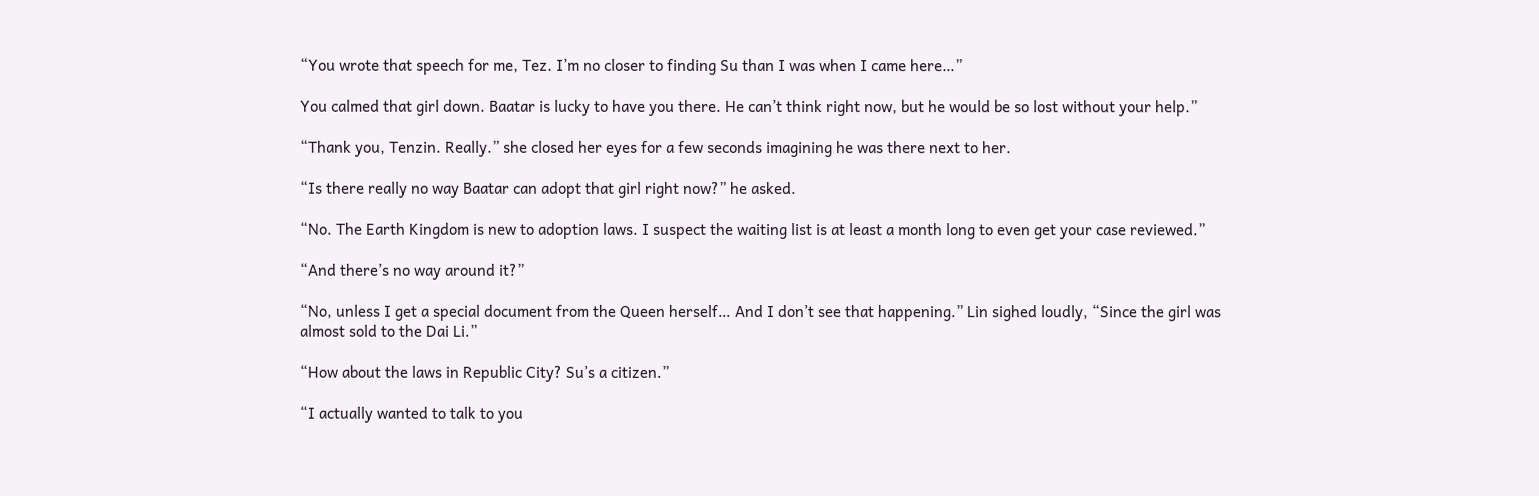“You wrote that speech for me, Tez. I’m no closer to finding Su than I was when I came here…”

You calmed that girl down. Baatar is lucky to have you there. He can’t think right now, but he would be so lost without your help.”

“Thank you, Tenzin. Really.” she closed her eyes for a few seconds imagining he was there next to her.

“Is there really no way Baatar can adopt that girl right now?” he asked.

“No. The Earth Kingdom is new to adoption laws. I suspect the waiting list is at least a month long to even get your case reviewed.”

“And there’s no way around it?”

“No, unless I get a special document from the Queen herself… And I don’t see that happening.” Lin sighed loudly, “Since the girl was almost sold to the Dai Li.”

“How about the laws in Republic City? Su’s a citizen.”

“I actually wanted to talk to you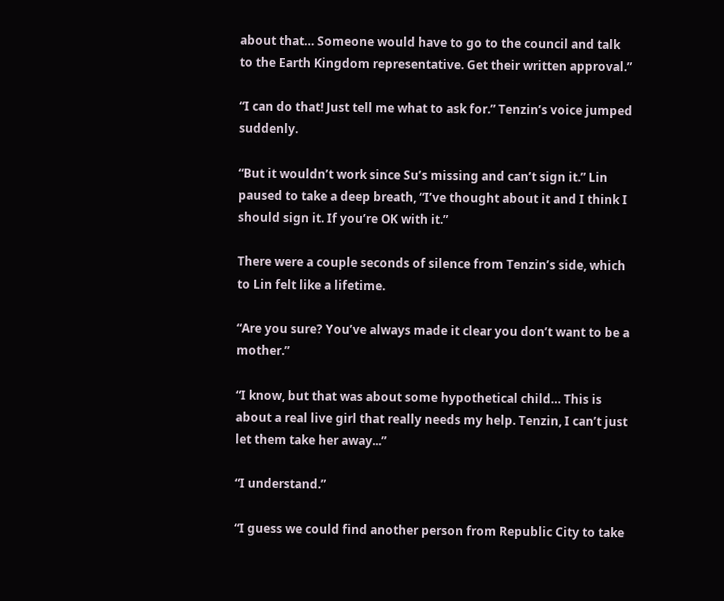about that… Someone would have to go to the council and talk to the Earth Kingdom representative. Get their written approval.”

“I can do that! Just tell me what to ask for.” Tenzin’s voice jumped suddenly.

“But it wouldn’t work since Su’s missing and can’t sign it.” Lin paused to take a deep breath, “I’ve thought about it and I think I should sign it. If you’re OK with it.”

There were a couple seconds of silence from Tenzin’s side, which to Lin felt like a lifetime.

“Are you sure? You’ve always made it clear you don’t want to be a mother.”

“I know, but that was about some hypothetical child… This is about a real live girl that really needs my help. Tenzin, I can’t just let them take her away...”

“I understand.”

“I guess we could find another person from Republic City to take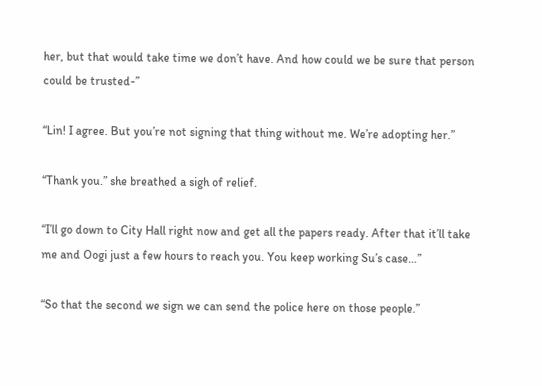her, but that would take time we don’t have. And how could we be sure that person could be trusted-”

“Lin! I agree. But you’re not signing that thing without me. We’re adopting her.”

“Thank you.” she breathed a sigh of relief.

“I’ll go down to City Hall right now and get all the papers ready. After that it’ll take me and Oogi just a few hours to reach you. You keep working Su’s case…”

“So that the second we sign we can send the police here on those people.”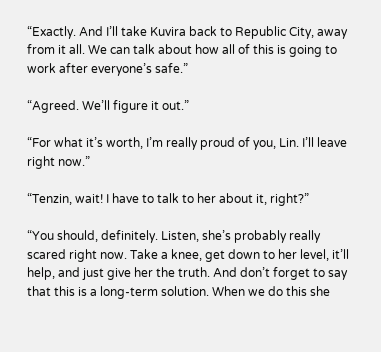“Exactly. And I’ll take Kuvira back to Republic City, away from it all. We can talk about how all of this is going to work after everyone’s safe.”

“Agreed. We’ll figure it out.”

“For what it’s worth, I’m really proud of you, Lin. I’ll leave right now.”

“Tenzin, wait! I have to talk to her about it, right?”

“You should, definitely. Listen, she’s probably really scared right now. Take a knee, get down to her level, it’ll help, and just give her the truth. And don’t forget to say that this is a long-term solution. When we do this she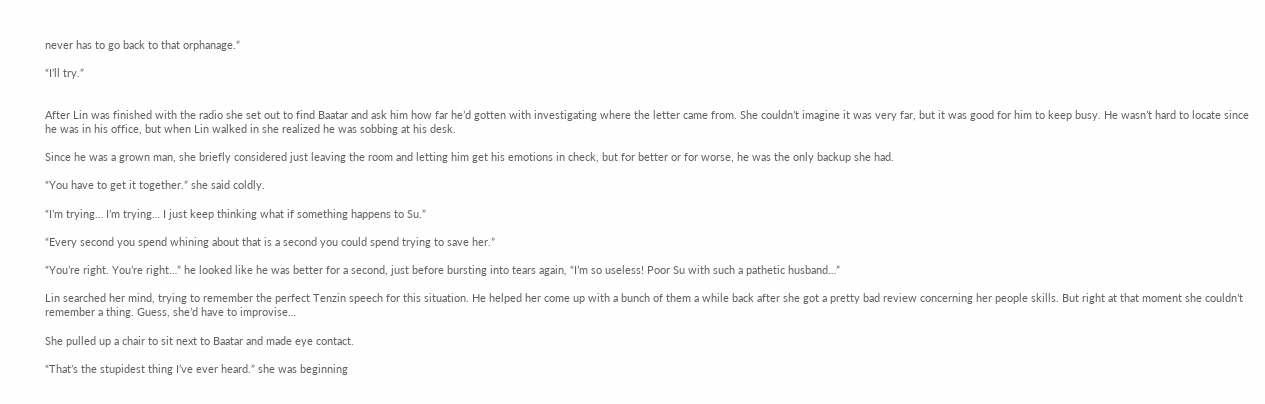never has to go back to that orphanage.”

“I’ll try.”


After Lin was finished with the radio she set out to find Baatar and ask him how far he’d gotten with investigating where the letter came from. She couldn’t imagine it was very far, but it was good for him to keep busy. He wasn’t hard to locate since he was in his office, but when Lin walked in she realized he was sobbing at his desk.

Since he was a grown man, she briefly considered just leaving the room and letting him get his emotions in check, but for better or for worse, he was the only backup she had.

“You have to get it together.” she said coldly.

“I’m trying… I’m trying… I just keep thinking what if something happens to Su.”

“Every second you spend whining about that is a second you could spend trying to save her.”

“You’re right. You’re right…” he looked like he was better for a second, just before bursting into tears again, “I’m so useless! Poor Su with such a pathetic husband…”

Lin searched her mind, trying to remember the perfect Tenzin speech for this situation. He helped her come up with a bunch of them a while back after she got a pretty bad review concerning her people skills. But right at that moment she couldn’t remember a thing. Guess, she’d have to improvise…

She pulled up a chair to sit next to Baatar and made eye contact.

“That’s the stupidest thing I’ve ever heard.” she was beginning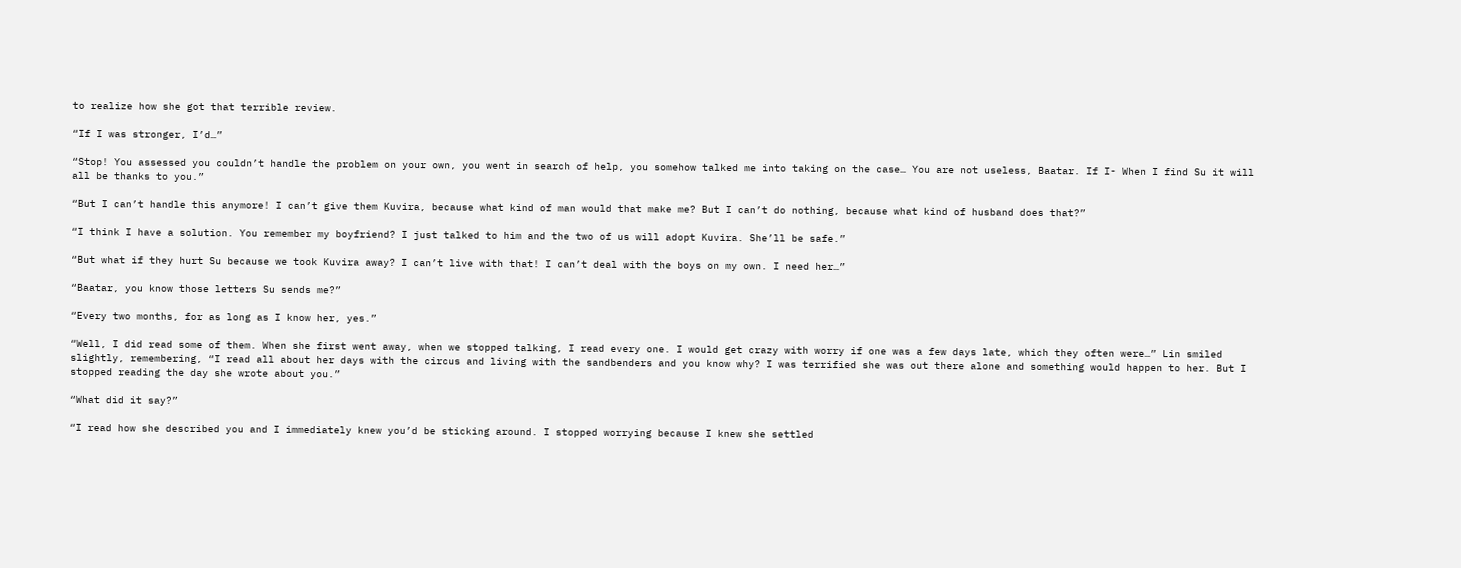to realize how she got that terrible review.

“If I was stronger, I’d…”

“Stop! You assessed you couldn’t handle the problem on your own, you went in search of help, you somehow talked me into taking on the case… You are not useless, Baatar. If I- When I find Su it will all be thanks to you.”

“But I can’t handle this anymore! I can’t give them Kuvira, because what kind of man would that make me? But I can’t do nothing, because what kind of husband does that?”

“I think I have a solution. You remember my boyfriend? I just talked to him and the two of us will adopt Kuvira. She’ll be safe.”

“But what if they hurt Su because we took Kuvira away? I can’t live with that! I can’t deal with the boys on my own. I need her…”

“Baatar, you know those letters Su sends me?”

“Every two months, for as long as I know her, yes.”

“Well, I did read some of them. When she first went away, when we stopped talking, I read every one. I would get crazy with worry if one was a few days late, which they often were…” Lin smiled slightly, remembering, “I read all about her days with the circus and living with the sandbenders and you know why? I was terrified she was out there alone and something would happen to her. But I stopped reading the day she wrote about you.”

“What did it say?”

“I read how she described you and I immediately knew you’d be sticking around. I stopped worrying because I knew she settled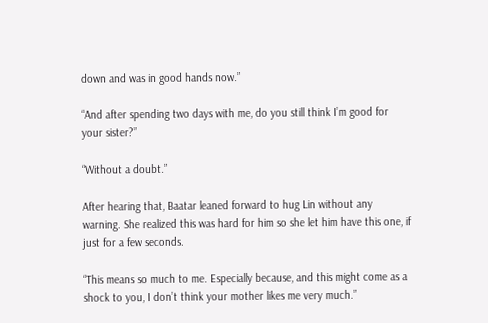down and was in good hands now.”

“And after spending two days with me, do you still think I’m good for your sister?”

“Without a doubt.”

After hearing that, Baatar leaned forward to hug Lin without any warning. She realized this was hard for him so she let him have this one, if just for a few seconds.

“This means so much to me. Especially because, and this might come as a shock to you, I don’t think your mother likes me very much.”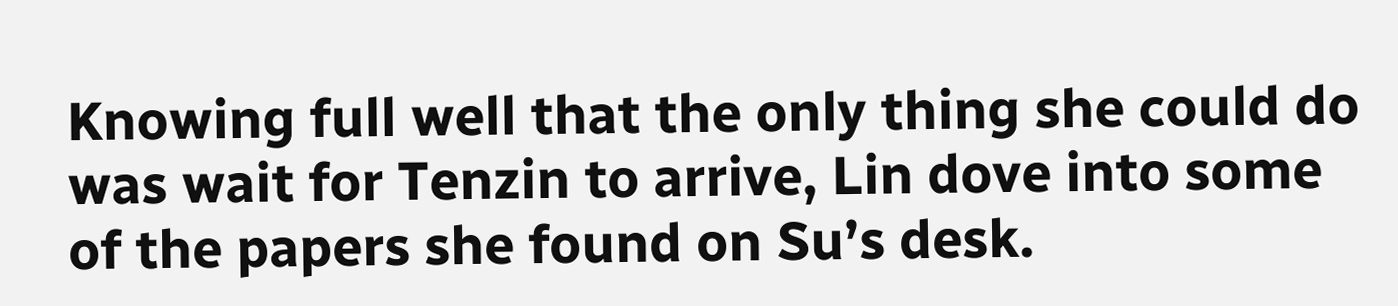Knowing full well that the only thing she could do was wait for Tenzin to arrive, Lin dove into some of the papers she found on Su’s desk.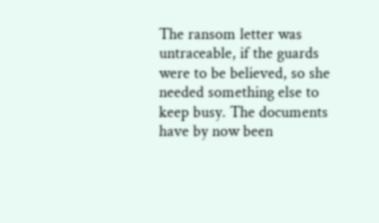The ransom letter was untraceable, if the guards were to be believed, so she needed something else to keep busy. The documents have by now been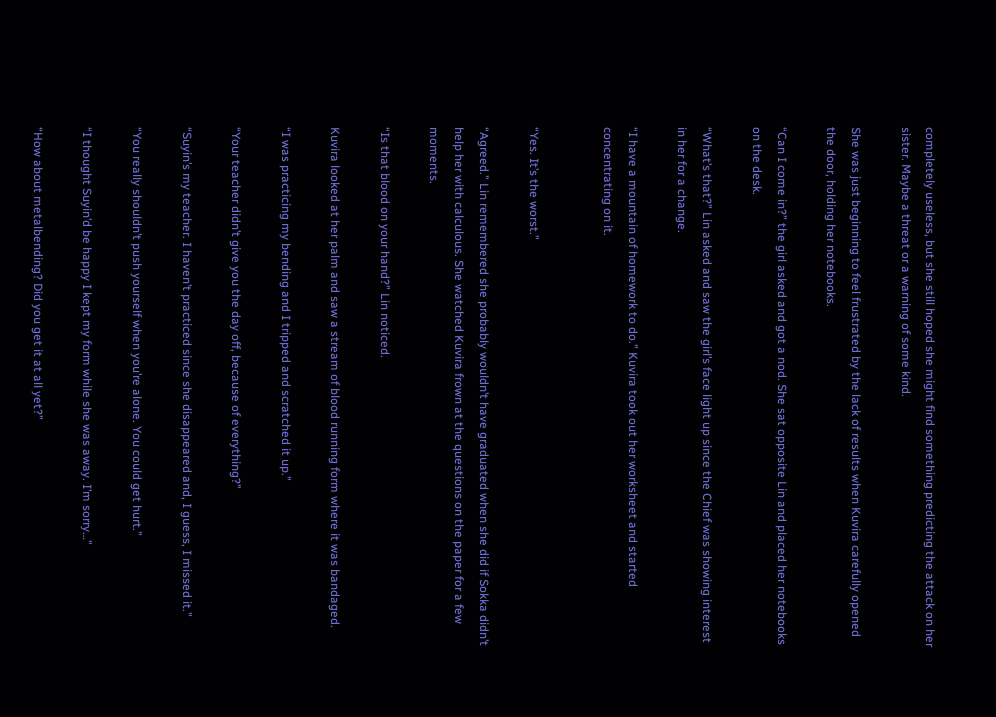completely useless, but she still hoped she might find something predicting the attack on her sister. Maybe a threat or a warning of some kind.

She was just beginning to feel frustrated by the lack of results when Kuvira carefully opened the door, holding her notebooks.

“Can I come in?” the girl asked and got a nod. She sat opposite Lin and placed her notebooks on the desk.

“What’s that?” Lin asked and saw the girl’s face light up since the Chief was showing interest in her for a change.

“I have a mountain of homework to do.” Kuvira took out her worksheet and started concentrating on it.


“Yes. It’s the worst.”

“Agreed.” Lin remembered she probably wouldn’t have graduated when she did if Sokka didn’t help her with calculous. She watched Kuvira frown at the questions on the paper for a few moments.

“Is that blood on your hand?” Lin noticed.

Kuvira looked at her palm and saw a stream of blood running form where it was bandaged.

“I was practicing my bending and I tripped and scratched it up.”

“Your teacher didn’t give you the day off, because of everything?”

“Suyin’s my teacher. I haven’t practiced since she disappeared and, I guess, I missed it.”

“You really shouldn’t push yourself when you’re alone. You could get hurt.”

“I thought Suyin’d be happy I kept my form while she was away. I’m sorry…”

“How about metalbending? Did you get it at all yet?”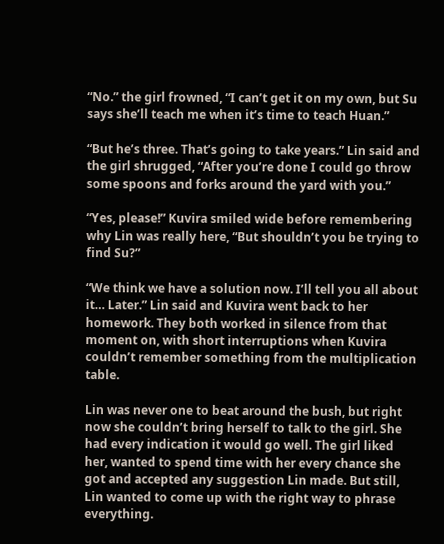“No.” the girl frowned, “I can’t get it on my own, but Su says she’ll teach me when it’s time to teach Huan.”

“But he’s three. That’s going to take years.” Lin said and the girl shrugged, “After you’re done I could go throw some spoons and forks around the yard with you.”

“Yes, please!” Kuvira smiled wide before remembering why Lin was really here, “But shouldn’t you be trying to find Su?”

“We think we have a solution now. I’ll tell you all about it… Later.” Lin said and Kuvira went back to her homework. They both worked in silence from that moment on, with short interruptions when Kuvira couldn’t remember something from the multiplication table.

Lin was never one to beat around the bush, but right now she couldn’t bring herself to talk to the girl. She had every indication it would go well. The girl liked her, wanted to spend time with her every chance she got and accepted any suggestion Lin made. But still, Lin wanted to come up with the right way to phrase everything.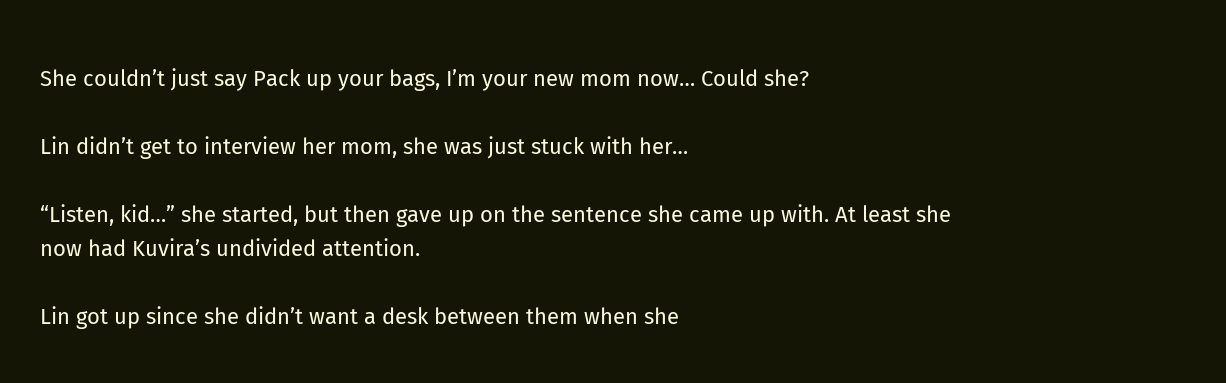She couldn’t just say Pack up your bags, I’m your new mom now… Could she?

Lin didn’t get to interview her mom, she was just stuck with her…

“Listen, kid…” she started, but then gave up on the sentence she came up with. At least she now had Kuvira’s undivided attention.

Lin got up since she didn’t want a desk between them when she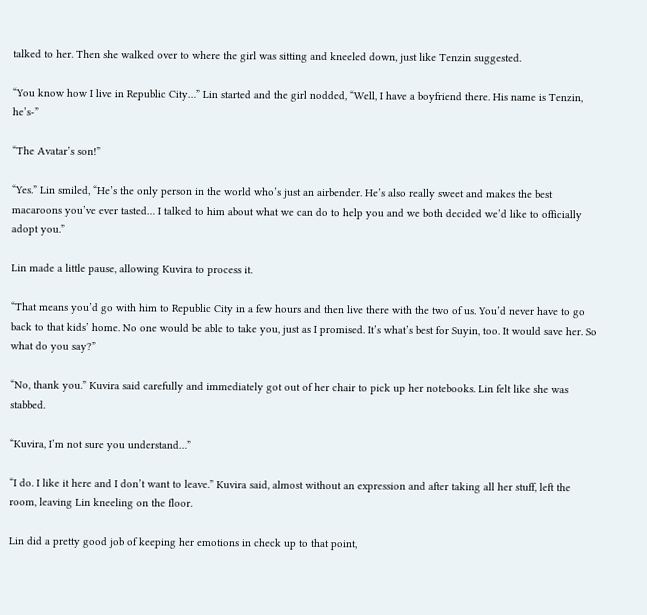talked to her. Then she walked over to where the girl was sitting and kneeled down, just like Tenzin suggested.

“You know how I live in Republic City…” Lin started and the girl nodded, “Well, I have a boyfriend there. His name is Tenzin, he’s-”

“The Avatar’s son!”

“Yes.” Lin smiled, “He’s the only person in the world who’s just an airbender. He’s also really sweet and makes the best macaroons you’ve ever tasted… I talked to him about what we can do to help you and we both decided we’d like to officially adopt you.”

Lin made a little pause, allowing Kuvira to process it.

“That means you’d go with him to Republic City in a few hours and then live there with the two of us. You’d never have to go back to that kids’ home. No one would be able to take you, just as I promised. It’s what’s best for Suyin, too. It would save her. So what do you say?”

“No, thank you.” Kuvira said carefully and immediately got out of her chair to pick up her notebooks. Lin felt like she was stabbed.

“Kuvira, I’m not sure you understand…”

“I do. I like it here and I don’t want to leave.” Kuvira said, almost without an expression and after taking all her stuff, left the room, leaving Lin kneeling on the floor.

Lin did a pretty good job of keeping her emotions in check up to that point,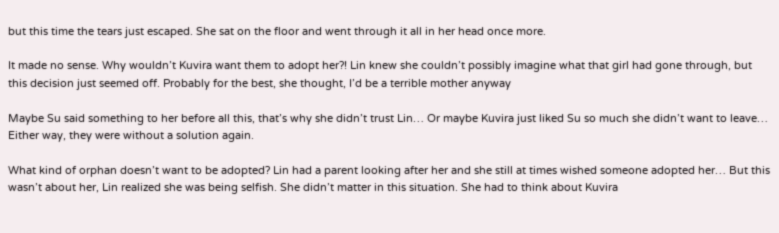but this time the tears just escaped. She sat on the floor and went through it all in her head once more.

It made no sense. Why wouldn’t Kuvira want them to adopt her?! Lin knew she couldn’t possibly imagine what that girl had gone through, but this decision just seemed off. Probably for the best, she thought, I’d be a terrible mother anyway

Maybe Su said something to her before all this, that’s why she didn’t trust Lin… Or maybe Kuvira just liked Su so much she didn’t want to leave… Either way, they were without a solution again.

What kind of orphan doesn’t want to be adopted? Lin had a parent looking after her and she still at times wished someone adopted her… But this wasn’t about her, Lin realized she was being selfish. She didn’t matter in this situation. She had to think about Kuvira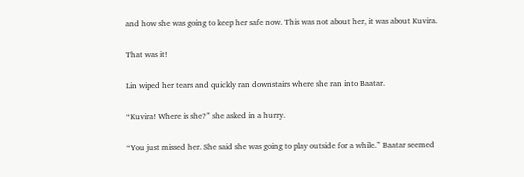and how she was going to keep her safe now. This was not about her, it was about Kuvira.

That was it!

Lin wiped her tears and quickly ran downstairs where she ran into Baatar.

“Kuvira! Where is she?” she asked in a hurry.

“You just missed her. She said she was going to play outside for a while.” Baatar seemed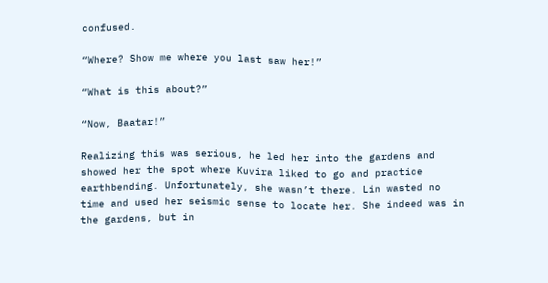confused.

“Where? Show me where you last saw her!”

“What is this about?”

“Now, Baatar!”

Realizing this was serious, he led her into the gardens and showed her the spot where Kuvira liked to go and practice earthbending. Unfortunately, she wasn’t there. Lin wasted no time and used her seismic sense to locate her. She indeed was in the gardens, but in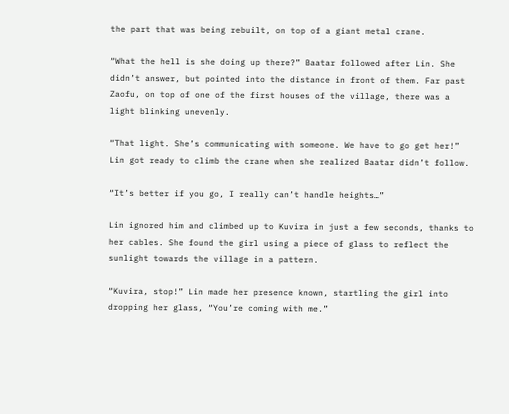the part that was being rebuilt, on top of a giant metal crane.

“What the hell is she doing up there?” Baatar followed after Lin. She didn’t answer, but pointed into the distance in front of them. Far past Zaofu, on top of one of the first houses of the village, there was a light blinking unevenly.

“That light. She’s communicating with someone. We have to go get her!” Lin got ready to climb the crane when she realized Baatar didn’t follow.

“It’s better if you go, I really can’t handle heights…”

Lin ignored him and climbed up to Kuvira in just a few seconds, thanks to her cables. She found the girl using a piece of glass to reflect the sunlight towards the village in a pattern.

“Kuvira, stop!” Lin made her presence known, startling the girl into dropping her glass, “You’re coming with me.”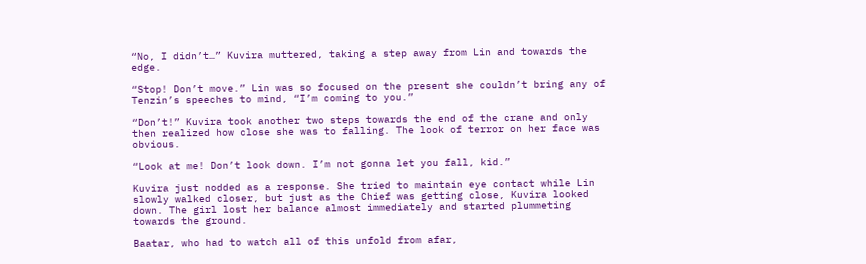“No, I didn’t…” Kuvira muttered, taking a step away from Lin and towards the edge.

“Stop! Don’t move.” Lin was so focused on the present she couldn’t bring any of Tenzin’s speeches to mind, “I’m coming to you.”

“Don’t!” Kuvira took another two steps towards the end of the crane and only then realized how close she was to falling. The look of terror on her face was obvious.

“Look at me! Don’t look down. I’m not gonna let you fall, kid.”

Kuvira just nodded as a response. She tried to maintain eye contact while Lin slowly walked closer, but just as the Chief was getting close, Kuvira looked down. The girl lost her balance almost immediately and started plummeting towards the ground.

Baatar, who had to watch all of this unfold from afar,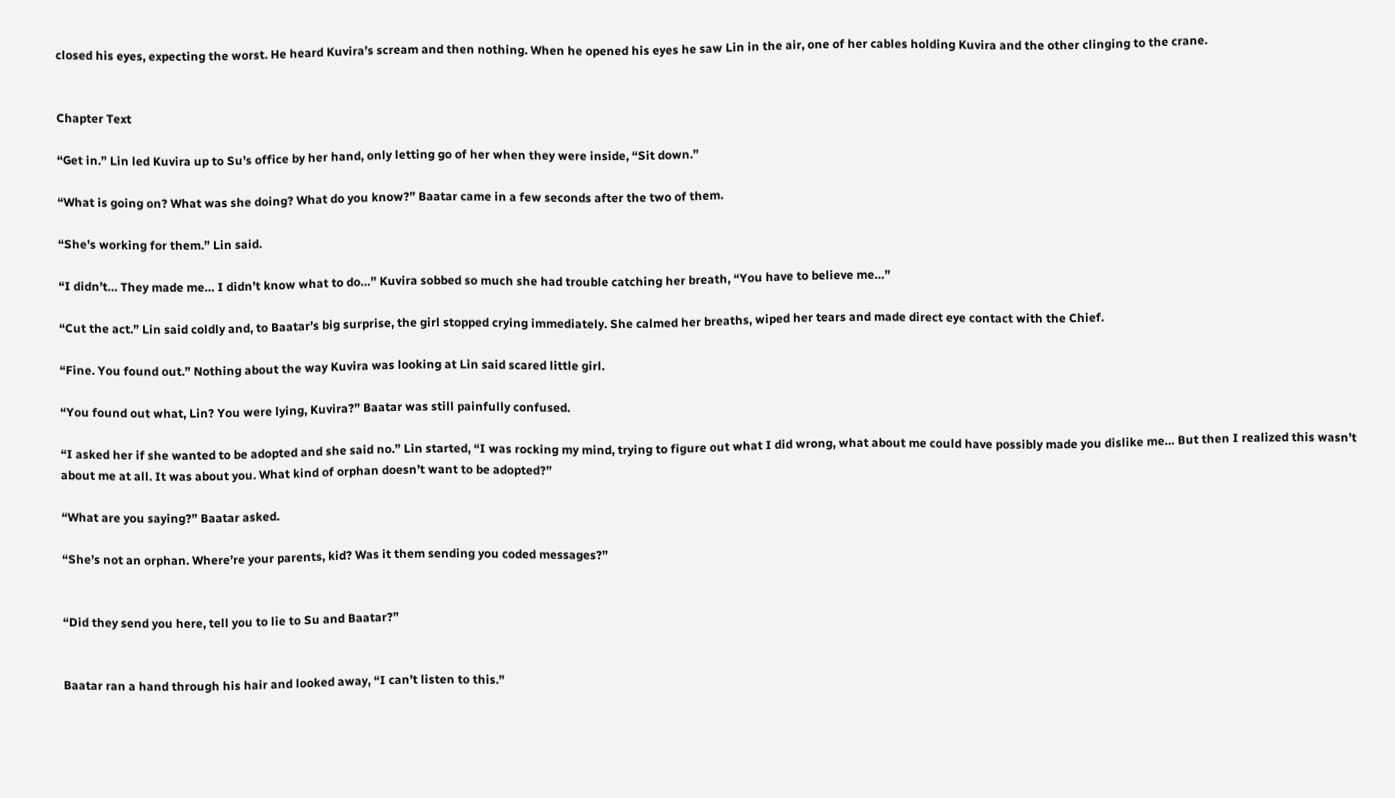closed his eyes, expecting the worst. He heard Kuvira’s scream and then nothing. When he opened his eyes he saw Lin in the air, one of her cables holding Kuvira and the other clinging to the crane.


Chapter Text

“Get in.” Lin led Kuvira up to Su’s office by her hand, only letting go of her when they were inside, “Sit down.”

“What is going on? What was she doing? What do you know?” Baatar came in a few seconds after the two of them.

“She’s working for them.” Lin said.

“I didn’t… They made me… I didn’t know what to do…” Kuvira sobbed so much she had trouble catching her breath, “You have to believe me…”

“Cut the act.” Lin said coldly and, to Baatar’s big surprise, the girl stopped crying immediately. She calmed her breaths, wiped her tears and made direct eye contact with the Chief.

“Fine. You found out.” Nothing about the way Kuvira was looking at Lin said scared little girl.

“You found out what, Lin? You were lying, Kuvira?” Baatar was still painfully confused.

“I asked her if she wanted to be adopted and she said no.” Lin started, “I was rocking my mind, trying to figure out what I did wrong, what about me could have possibly made you dislike me… But then I realized this wasn’t about me at all. It was about you. What kind of orphan doesn’t want to be adopted?”

“What are you saying?” Baatar asked.

“She’s not an orphan. Where’re your parents, kid? Was it them sending you coded messages?”


“Did they send you here, tell you to lie to Su and Baatar?”


Baatar ran a hand through his hair and looked away, “I can’t listen to this.”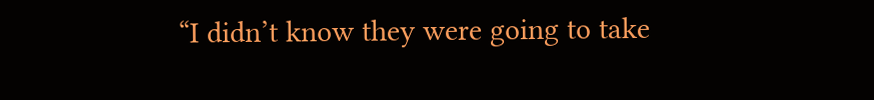“I didn’t know they were going to take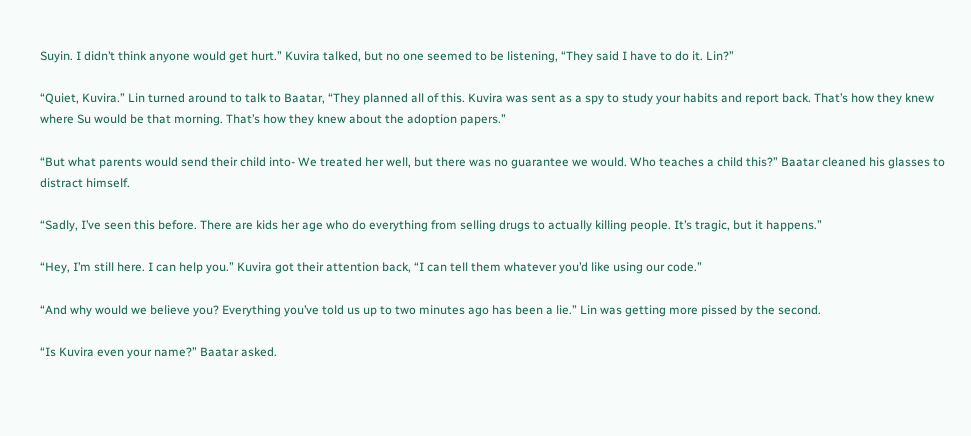Suyin. I didn’t think anyone would get hurt.” Kuvira talked, but no one seemed to be listening, “They said I have to do it. Lin?”

“Quiet, Kuvira.” Lin turned around to talk to Baatar, “They planned all of this. Kuvira was sent as a spy to study your habits and report back. That’s how they knew where Su would be that morning. That’s how they knew about the adoption papers.”

“But what parents would send their child into- We treated her well, but there was no guarantee we would. Who teaches a child this?” Baatar cleaned his glasses to distract himself.

“Sadly, I’ve seen this before. There are kids her age who do everything from selling drugs to actually killing people. It’s tragic, but it happens.”

“Hey, I’m still here. I can help you.” Kuvira got their attention back, “I can tell them whatever you’d like using our code.”

“And why would we believe you? Everything you’ve told us up to two minutes ago has been a lie.” Lin was getting more pissed by the second.

“Is Kuvira even your name?” Baatar asked.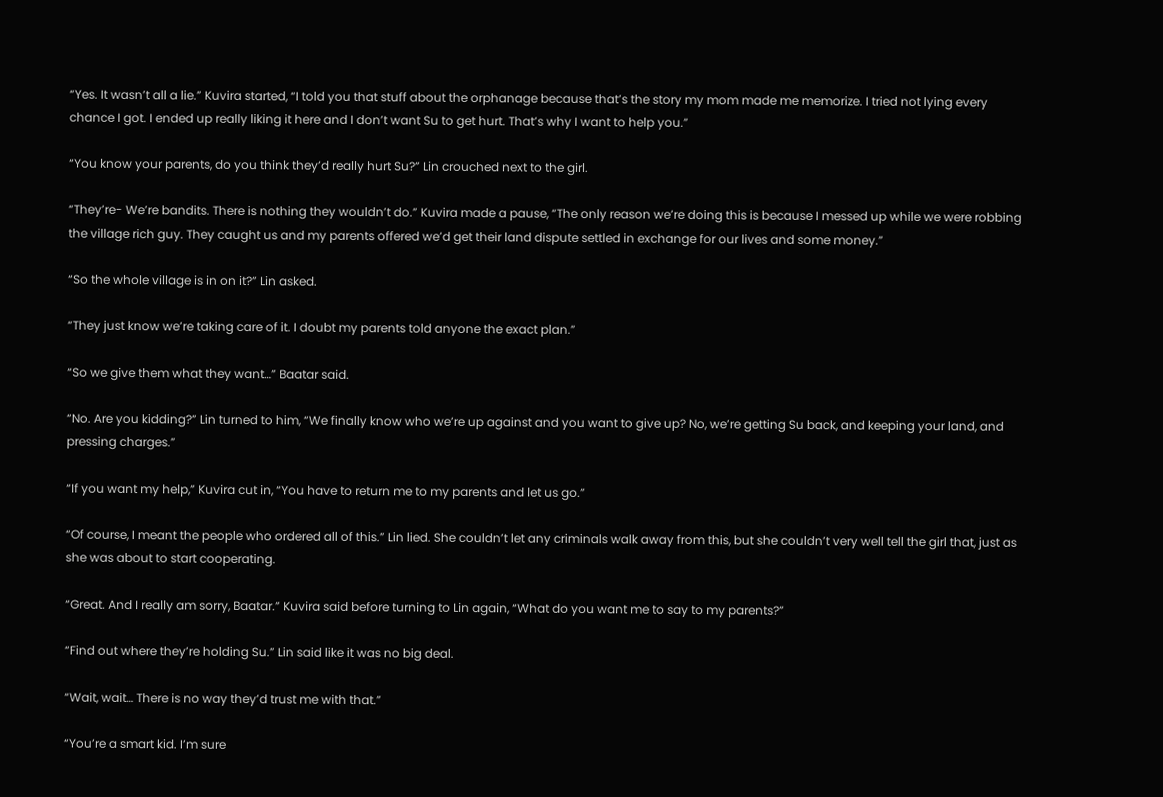“Yes. It wasn’t all a lie.” Kuvira started, “I told you that stuff about the orphanage because that’s the story my mom made me memorize. I tried not lying every chance I got. I ended up really liking it here and I don’t want Su to get hurt. That’s why I want to help you.”

“You know your parents, do you think they’d really hurt Su?” Lin crouched next to the girl.

“They’re- We’re bandits. There is nothing they wouldn’t do.” Kuvira made a pause, “The only reason we’re doing this is because I messed up while we were robbing the village rich guy. They caught us and my parents offered we’d get their land dispute settled in exchange for our lives and some money.”

“So the whole village is in on it?” Lin asked.

“They just know we’re taking care of it. I doubt my parents told anyone the exact plan.”

“So we give them what they want…” Baatar said.

“No. Are you kidding?” Lin turned to him, “We finally know who we’re up against and you want to give up? No, we’re getting Su back, and keeping your land, and pressing charges.”

“If you want my help,” Kuvira cut in, “You have to return me to my parents and let us go.”

“Of course, I meant the people who ordered all of this.” Lin lied. She couldn’t let any criminals walk away from this, but she couldn’t very well tell the girl that, just as she was about to start cooperating.

“Great. And I really am sorry, Baatar.” Kuvira said before turning to Lin again, “What do you want me to say to my parents?”

“Find out where they’re holding Su.” Lin said like it was no big deal.

“Wait, wait… There is no way they’d trust me with that.”

“You’re a smart kid. I’m sure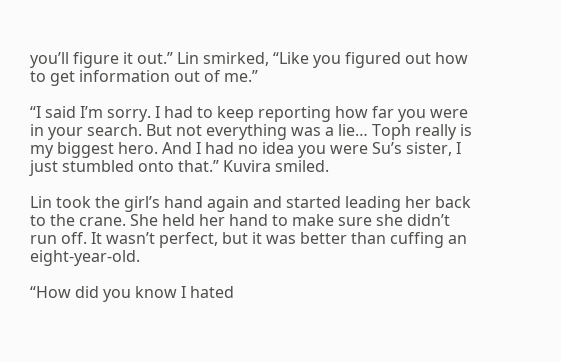you’ll figure it out.” Lin smirked, “Like you figured out how to get information out of me.”

“I said I’m sorry. I had to keep reporting how far you were in your search. But not everything was a lie… Toph really is my biggest hero. And I had no idea you were Su’s sister, I just stumbled onto that.” Kuvira smiled.

Lin took the girl’s hand again and started leading her back to the crane. She held her hand to make sure she didn’t run off. It wasn’t perfect, but it was better than cuffing an eight-year-old.

“How did you know I hated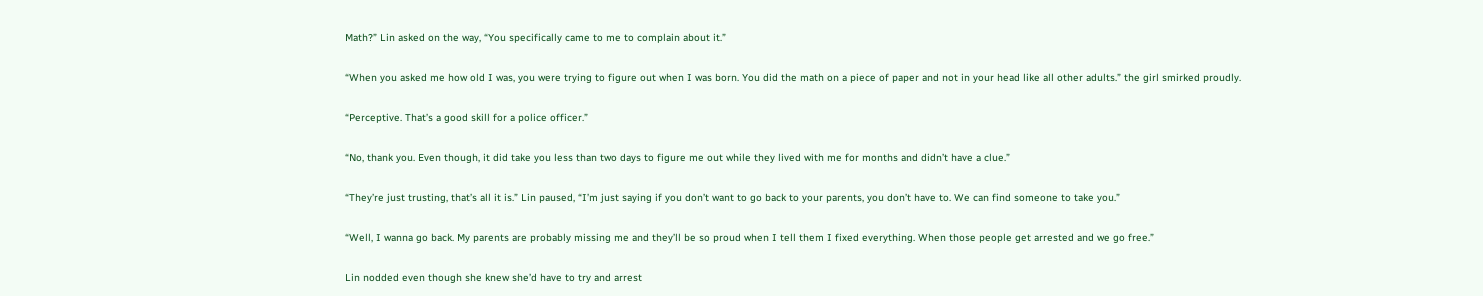Math?” Lin asked on the way, “You specifically came to me to complain about it.”

“When you asked me how old I was, you were trying to figure out when I was born. You did the math on a piece of paper and not in your head like all other adults.” the girl smirked proudly.

“Perceptive. That’s a good skill for a police officer.”

“No, thank you. Even though, it did take you less than two days to figure me out while they lived with me for months and didn’t have a clue.”

“They’re just trusting, that’s all it is.” Lin paused, “I’m just saying if you don’t want to go back to your parents, you don’t have to. We can find someone to take you.”

“Well, I wanna go back. My parents are probably missing me and they’ll be so proud when I tell them I fixed everything. When those people get arrested and we go free.”

Lin nodded even though she knew she’d have to try and arrest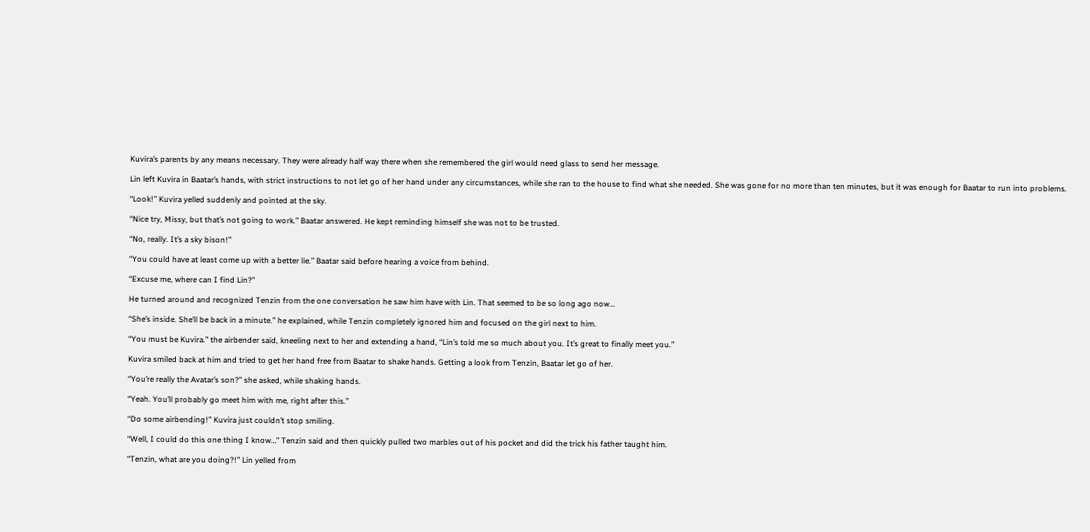Kuvira’s parents by any means necessary. They were already half way there when she remembered the girl would need glass to send her message.

Lin left Kuvira in Baatar’s hands, with strict instructions to not let go of her hand under any circumstances, while she ran to the house to find what she needed. She was gone for no more than ten minutes, but it was enough for Baatar to run into problems.

“Look!” Kuvira yelled suddenly and pointed at the sky.

“Nice try, Missy, but that’s not going to work.” Baatar answered. He kept reminding himself she was not to be trusted.

“No, really. It’s a sky bison!”

“You could have at least come up with a better lie.” Baatar said before hearing a voice from behind.

“Excuse me, where can I find Lin?”

He turned around and recognized Tenzin from the one conversation he saw him have with Lin. That seemed to be so long ago now…

“She’s inside. She’ll be back in a minute.” he explained, while Tenzin completely ignored him and focused on the girl next to him.

“You must be Kuvira.” the airbender said, kneeling next to her and extending a hand, “Lin’s told me so much about you. It’s great to finally meet you.”

Kuvira smiled back at him and tried to get her hand free from Baatar to shake hands. Getting a look from Tenzin, Baatar let go of her.

“You’re really the Avatar’s son?” she asked, while shaking hands.

“Yeah. You’ll probably go meet him with me, right after this.”

“Do some airbending!” Kuvira just couldn’t stop smiling.

“Well, I could do this one thing I know…” Tenzin said and then quickly pulled two marbles out of his pocket and did the trick his father taught him.

“Tenzin, what are you doing?!” Lin yelled from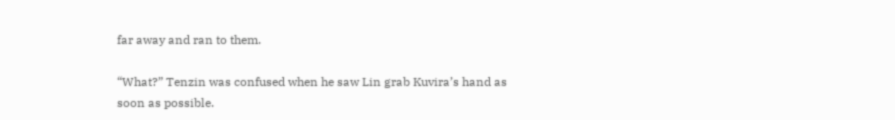far away and ran to them.

“What?” Tenzin was confused when he saw Lin grab Kuvira’s hand as soon as possible.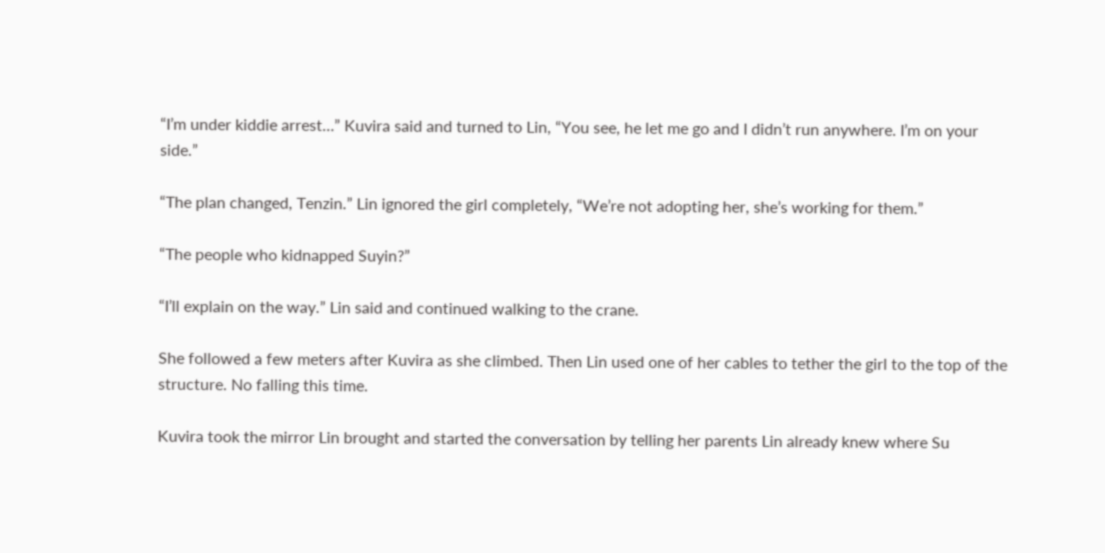“I’m under kiddie arrest…” Kuvira said and turned to Lin, “You see, he let me go and I didn’t run anywhere. I’m on your side.”

“The plan changed, Tenzin.” Lin ignored the girl completely, “We’re not adopting her, she’s working for them.”

“The people who kidnapped Suyin?”

“I’ll explain on the way.” Lin said and continued walking to the crane.

She followed a few meters after Kuvira as she climbed. Then Lin used one of her cables to tether the girl to the top of the structure. No falling this time.

Kuvira took the mirror Lin brought and started the conversation by telling her parents Lin already knew where Su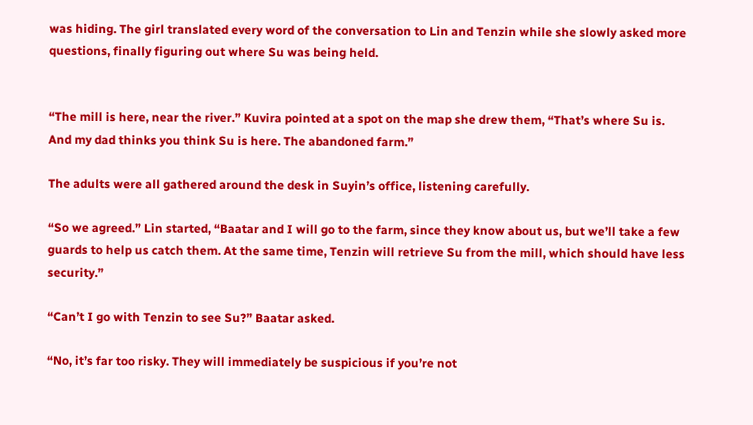was hiding. The girl translated every word of the conversation to Lin and Tenzin while she slowly asked more questions, finally figuring out where Su was being held.


“The mill is here, near the river.” Kuvira pointed at a spot on the map she drew them, “That’s where Su is. And my dad thinks you think Su is here. The abandoned farm.”

The adults were all gathered around the desk in Suyin’s office, listening carefully.

“So we agreed.” Lin started, “Baatar and I will go to the farm, since they know about us, but we’ll take a few guards to help us catch them. At the same time, Tenzin will retrieve Su from the mill, which should have less security.”

“Can’t I go with Tenzin to see Su?” Baatar asked.

“No, it’s far too risky. They will immediately be suspicious if you’re not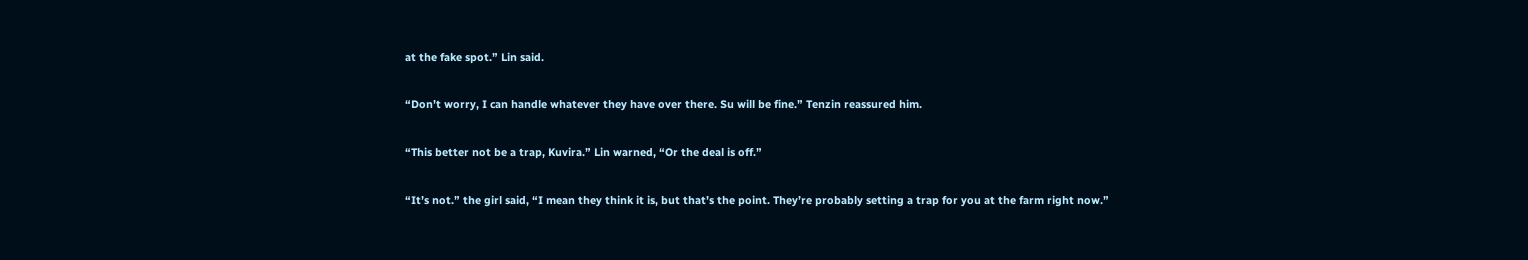at the fake spot.” Lin said.

“Don’t worry, I can handle whatever they have over there. Su will be fine.” Tenzin reassured him.

“This better not be a trap, Kuvira.” Lin warned, “Or the deal is off.”

“It’s not.” the girl said, “I mean they think it is, but that’s the point. They’re probably setting a trap for you at the farm right now.”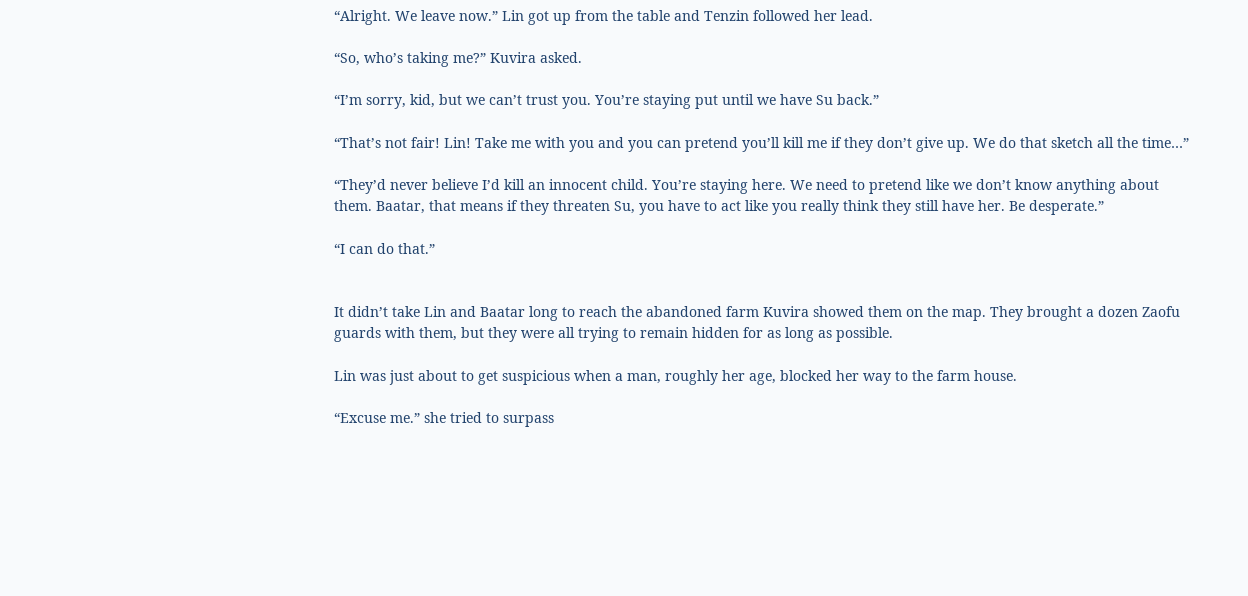“Alright. We leave now.” Lin got up from the table and Tenzin followed her lead.

“So, who’s taking me?” Kuvira asked.

“I’m sorry, kid, but we can’t trust you. You’re staying put until we have Su back.”

“That’s not fair! Lin! Take me with you and you can pretend you’ll kill me if they don’t give up. We do that sketch all the time…”

“They’d never believe I’d kill an innocent child. You’re staying here. We need to pretend like we don’t know anything about them. Baatar, that means if they threaten Su, you have to act like you really think they still have her. Be desperate.”

“I can do that.”


It didn’t take Lin and Baatar long to reach the abandoned farm Kuvira showed them on the map. They brought a dozen Zaofu guards with them, but they were all trying to remain hidden for as long as possible.

Lin was just about to get suspicious when a man, roughly her age, blocked her way to the farm house.

“Excuse me.” she tried to surpass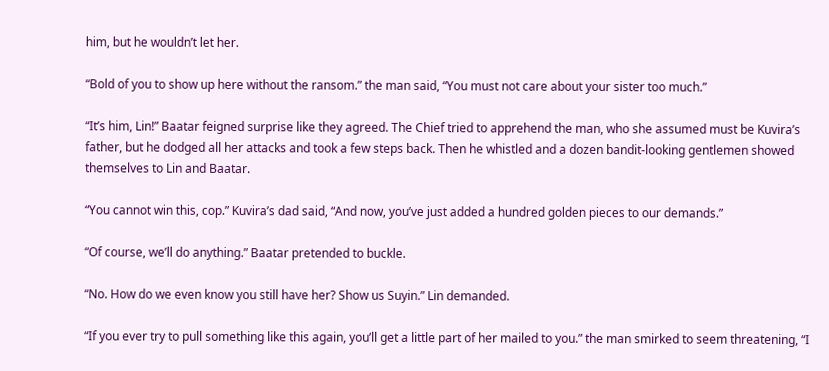him, but he wouldn’t let her.

“Bold of you to show up here without the ransom.” the man said, “You must not care about your sister too much.”

“It’s him, Lin!” Baatar feigned surprise like they agreed. The Chief tried to apprehend the man, who she assumed must be Kuvira’s father, but he dodged all her attacks and took a few steps back. Then he whistled and a dozen bandit-looking gentlemen showed themselves to Lin and Baatar.

“You cannot win this, cop.” Kuvira’s dad said, “And now, you’ve just added a hundred golden pieces to our demands.”

“Of course, we’ll do anything.” Baatar pretended to buckle.

“No. How do we even know you still have her? Show us Suyin.” Lin demanded.

“If you ever try to pull something like this again, you’ll get a little part of her mailed to you.” the man smirked to seem threatening, “I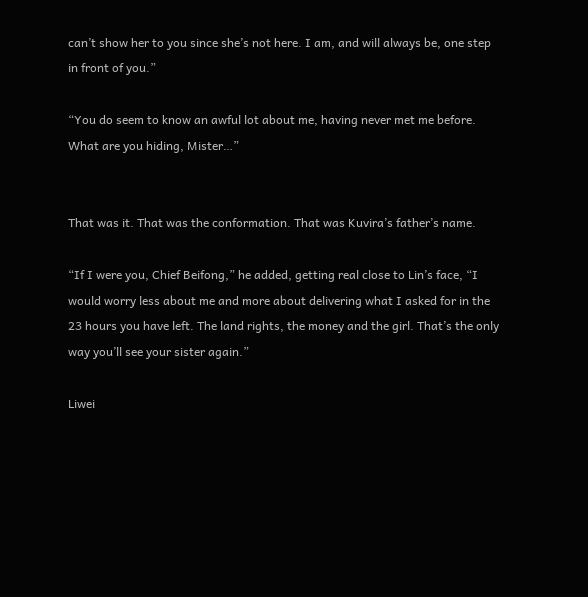can’t show her to you since she’s not here. I am, and will always be, one step in front of you.”

“You do seem to know an awful lot about me, having never met me before. What are you hiding, Mister…”


That was it. That was the conformation. That was Kuvira’s father’s name.

“If I were you, Chief Beifong,” he added, getting real close to Lin’s face, “I would worry less about me and more about delivering what I asked for in the 23 hours you have left. The land rights, the money and the girl. That’s the only way you’ll see your sister again.”

Liwei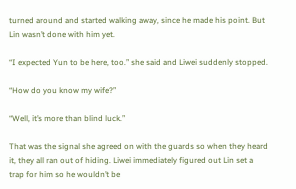turned around and started walking away, since he made his point. But Lin wasn’t done with him yet.

“I expected Yun to be here, too.” she said and Liwei suddenly stopped.

“How do you know my wife?”

“Well, it’s more than blind luck.”

That was the signal she agreed on with the guards so when they heard it, they all ran out of hiding. Liwei immediately figured out Lin set a trap for him so he wouldn’t be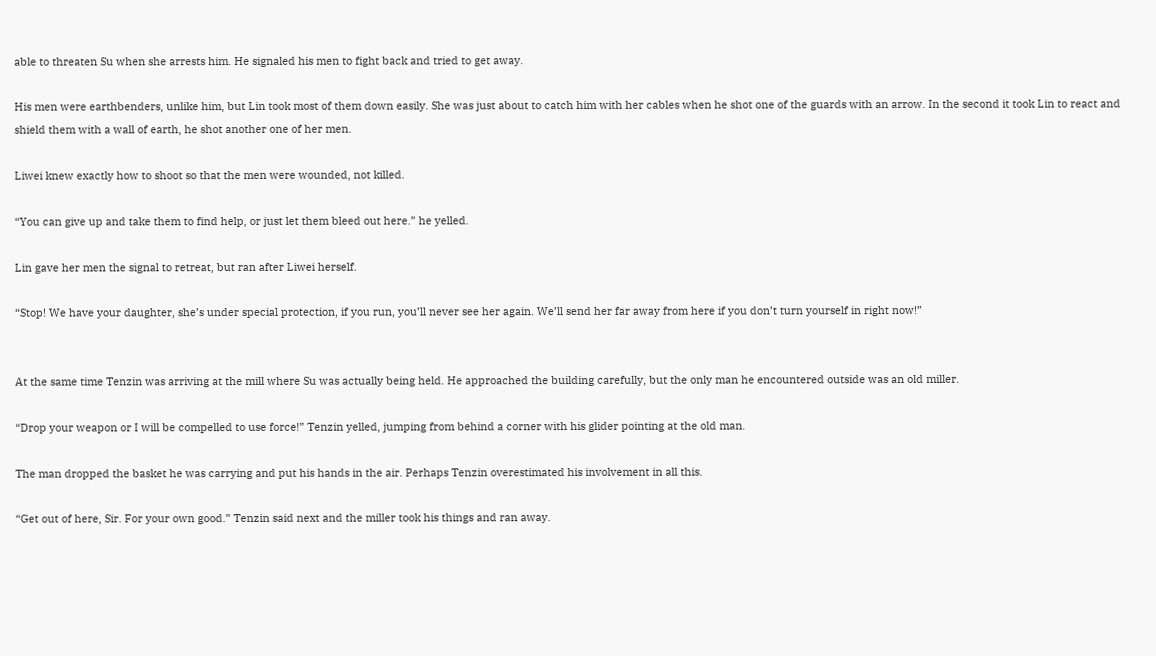able to threaten Su when she arrests him. He signaled his men to fight back and tried to get away.

His men were earthbenders, unlike him, but Lin took most of them down easily. She was just about to catch him with her cables when he shot one of the guards with an arrow. In the second it took Lin to react and shield them with a wall of earth, he shot another one of her men.

Liwei knew exactly how to shoot so that the men were wounded, not killed.

“You can give up and take them to find help, or just let them bleed out here.” he yelled.

Lin gave her men the signal to retreat, but ran after Liwei herself.

“Stop! We have your daughter, she’s under special protection, if you run, you’ll never see her again. We’ll send her far away from here if you don’t turn yourself in right now!”


At the same time Tenzin was arriving at the mill where Su was actually being held. He approached the building carefully, but the only man he encountered outside was an old miller.

“Drop your weapon or I will be compelled to use force!” Tenzin yelled, jumping from behind a corner with his glider pointing at the old man.

The man dropped the basket he was carrying and put his hands in the air. Perhaps Tenzin overestimated his involvement in all this.

“Get out of here, Sir. For your own good.” Tenzin said next and the miller took his things and ran away.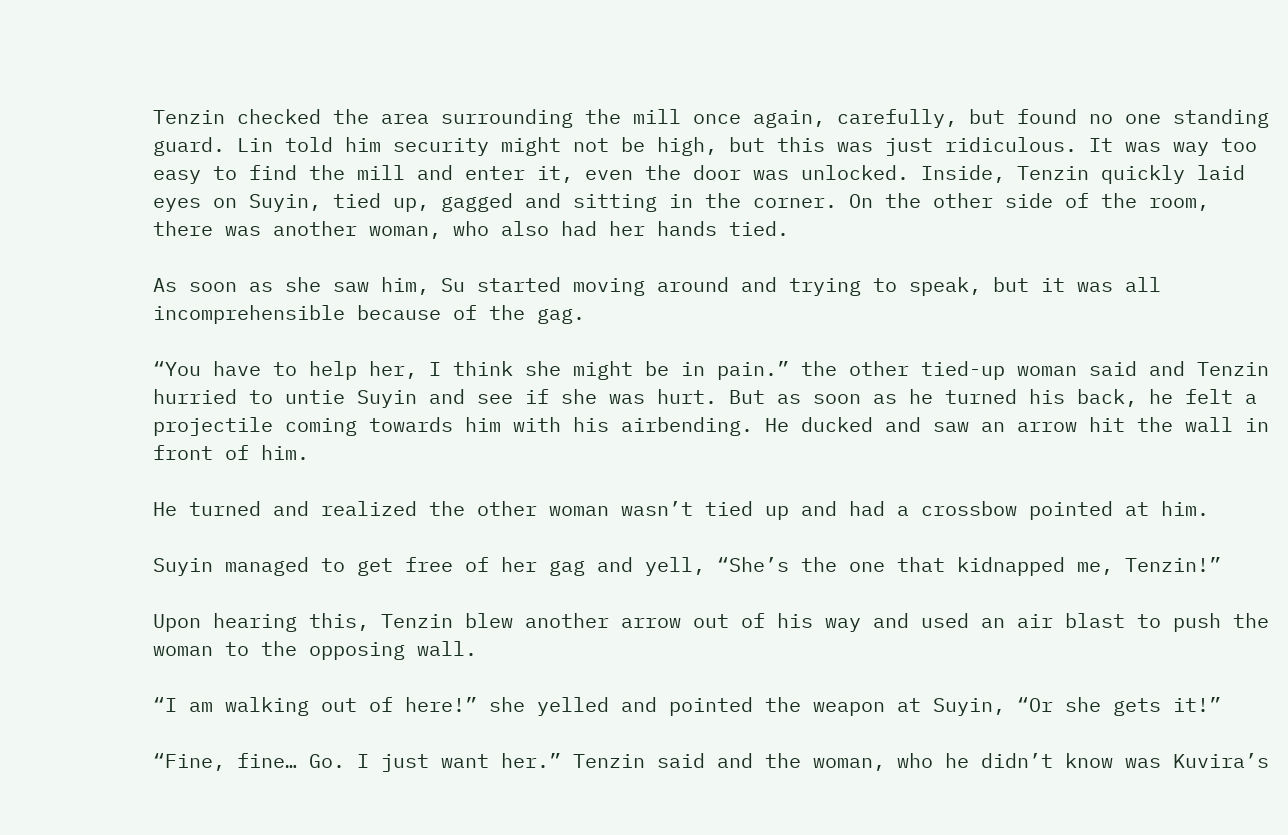Tenzin checked the area surrounding the mill once again, carefully, but found no one standing guard. Lin told him security might not be high, but this was just ridiculous. It was way too easy to find the mill and enter it, even the door was unlocked. Inside, Tenzin quickly laid eyes on Suyin, tied up, gagged and sitting in the corner. On the other side of the room, there was another woman, who also had her hands tied.

As soon as she saw him, Su started moving around and trying to speak, but it was all incomprehensible because of the gag.

“You have to help her, I think she might be in pain.” the other tied-up woman said and Tenzin hurried to untie Suyin and see if she was hurt. But as soon as he turned his back, he felt a projectile coming towards him with his airbending. He ducked and saw an arrow hit the wall in front of him.

He turned and realized the other woman wasn’t tied up and had a crossbow pointed at him.

Suyin managed to get free of her gag and yell, “She’s the one that kidnapped me, Tenzin!”

Upon hearing this, Tenzin blew another arrow out of his way and used an air blast to push the woman to the opposing wall.

“I am walking out of here!” she yelled and pointed the weapon at Suyin, “Or she gets it!”

“Fine, fine… Go. I just want her.” Tenzin said and the woman, who he didn’t know was Kuvira’s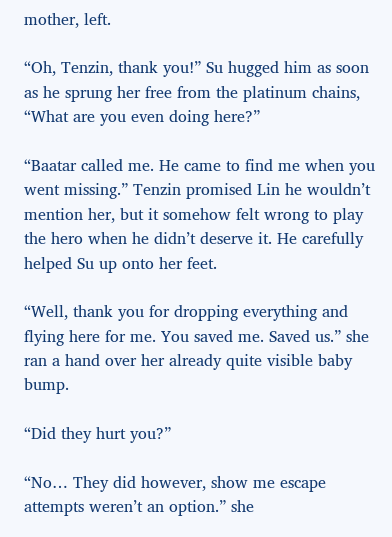mother, left.

“Oh, Tenzin, thank you!” Su hugged him as soon as he sprung her free from the platinum chains, “What are you even doing here?”

“Baatar called me. He came to find me when you went missing.” Tenzin promised Lin he wouldn’t mention her, but it somehow felt wrong to play the hero when he didn’t deserve it. He carefully helped Su up onto her feet.

“Well, thank you for dropping everything and flying here for me. You saved me. Saved us.” she ran a hand over her already quite visible baby bump.

“Did they hurt you?”

“No… They did however, show me escape attempts weren’t an option.” she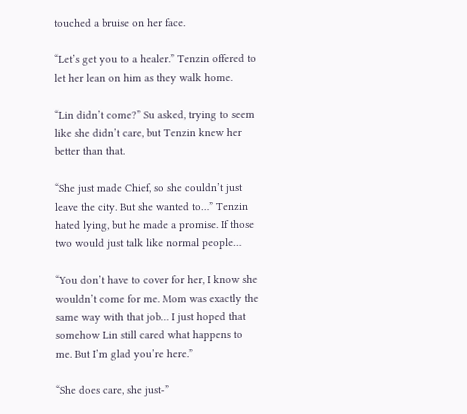touched a bruise on her face.

“Let’s get you to a healer.” Tenzin offered to let her lean on him as they walk home.

“Lin didn’t come?” Su asked, trying to seem like she didn’t care, but Tenzin knew her better than that.

“She just made Chief, so she couldn’t just leave the city. But she wanted to…” Tenzin hated lying, but he made a promise. If those two would just talk like normal people…

“You don’t have to cover for her, I know she wouldn’t come for me. Mom was exactly the same way with that job… I just hoped that somehow Lin still cared what happens to me. But I’m glad you’re here.”

“She does care, she just-”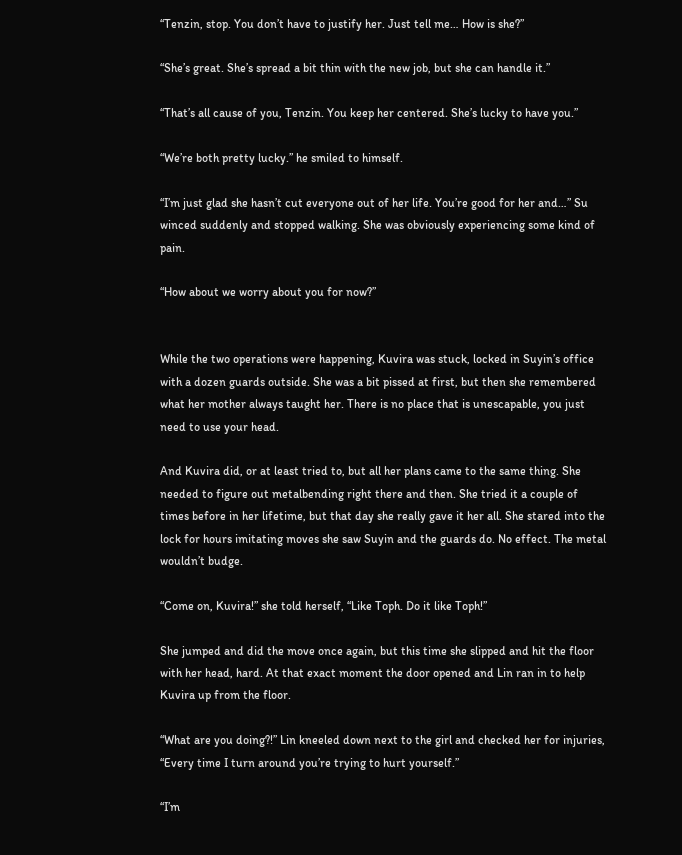“Tenzin, stop. You don’t have to justify her. Just tell me… How is she?”

“She’s great. She’s spread a bit thin with the new job, but she can handle it.”

“That’s all cause of you, Tenzin. You keep her centered. She’s lucky to have you.”

“We’re both pretty lucky.” he smiled to himself.

“I’m just glad she hasn’t cut everyone out of her life. You’re good for her and…” Su winced suddenly and stopped walking. She was obviously experiencing some kind of pain.

“How about we worry about you for now?”


While the two operations were happening, Kuvira was stuck, locked in Suyin’s office with a dozen guards outside. She was a bit pissed at first, but then she remembered what her mother always taught her. There is no place that is unescapable, you just need to use your head.

And Kuvira did, or at least tried to, but all her plans came to the same thing. She needed to figure out metalbending right there and then. She tried it a couple of times before in her lifetime, but that day she really gave it her all. She stared into the lock for hours imitating moves she saw Suyin and the guards do. No effect. The metal wouldn’t budge.

“Come on, Kuvira!” she told herself, “Like Toph. Do it like Toph!”

She jumped and did the move once again, but this time she slipped and hit the floor with her head, hard. At that exact moment the door opened and Lin ran in to help Kuvira up from the floor.

“What are you doing?!” Lin kneeled down next to the girl and checked her for injuries, “Every time I turn around you’re trying to hurt yourself.”

“I’m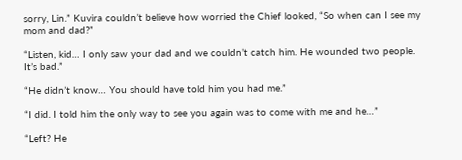sorry, Lin.” Kuvira couldn’t believe how worried the Chief looked, “So when can I see my mom and dad?”

“Listen, kid… I only saw your dad and we couldn’t catch him. He wounded two people. It’s bad.”

“He didn’t know… You should have told him you had me.”

“I did. I told him the only way to see you again was to come with me and he…”

“Left? He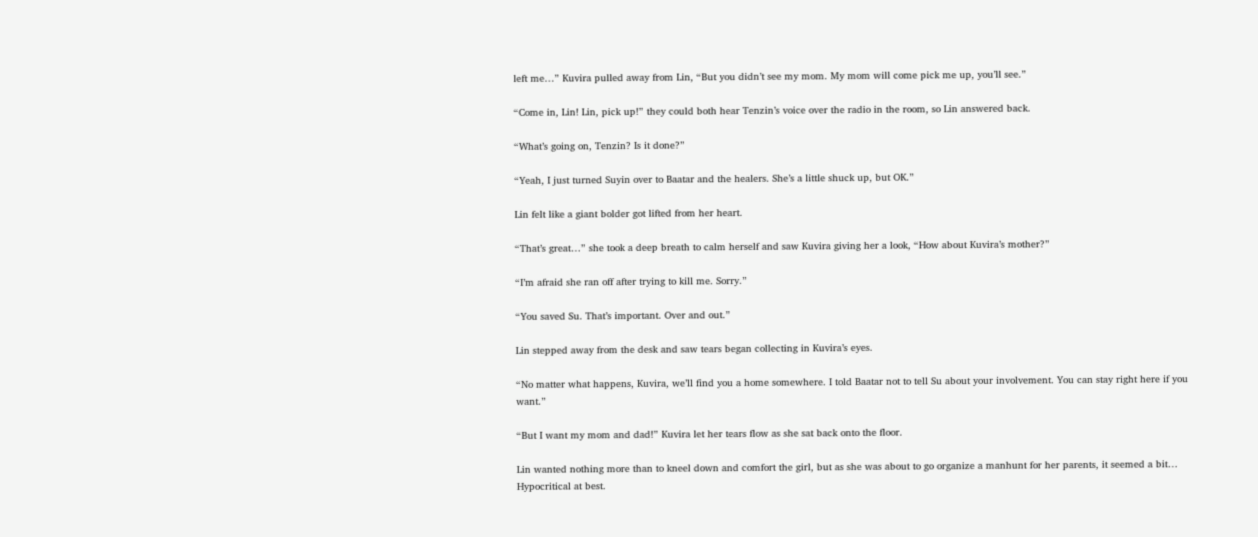left me…” Kuvira pulled away from Lin, “But you didn’t see my mom. My mom will come pick me up, you’ll see.”

“Come in, Lin! Lin, pick up!” they could both hear Tenzin’s voice over the radio in the room, so Lin answered back.

“What’s going on, Tenzin? Is it done?”

“Yeah, I just turned Suyin over to Baatar and the healers. She’s a little shuck up, but OK.”

Lin felt like a giant bolder got lifted from her heart.

“That’s great…” she took a deep breath to calm herself and saw Kuvira giving her a look, “How about Kuvira’s mother?”

“I’m afraid she ran off after trying to kill me. Sorry.”

“You saved Su. That’s important. Over and out.”

Lin stepped away from the desk and saw tears began collecting in Kuvira’s eyes.

“No matter what happens, Kuvira, we’ll find you a home somewhere. I told Baatar not to tell Su about your involvement. You can stay right here if you want.”

“But I want my mom and dad!” Kuvira let her tears flow as she sat back onto the floor.

Lin wanted nothing more than to kneel down and comfort the girl, but as she was about to go organize a manhunt for her parents, it seemed a bit… Hypocritical at best.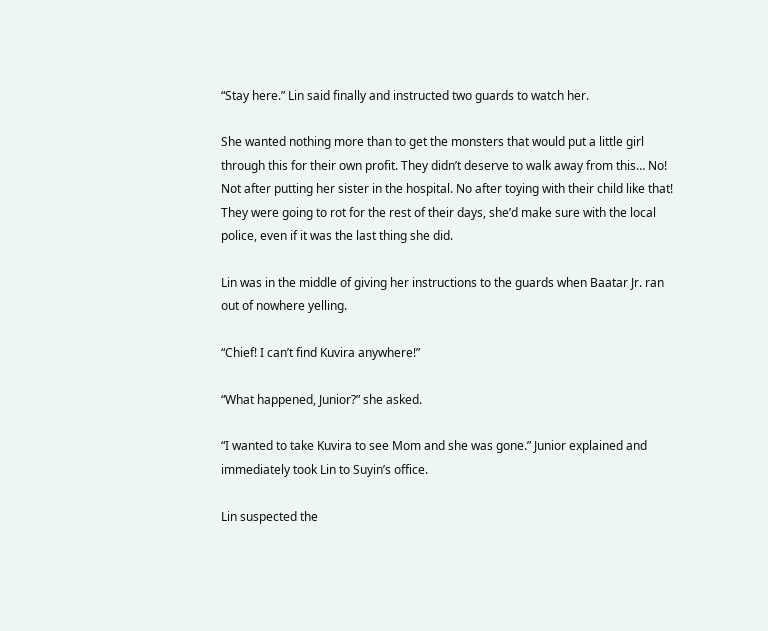“Stay here.” Lin said finally and instructed two guards to watch her.

She wanted nothing more than to get the monsters that would put a little girl through this for their own profit. They didn’t deserve to walk away from this… No! Not after putting her sister in the hospital. No after toying with their child like that! They were going to rot for the rest of their days, she’d make sure with the local police, even if it was the last thing she did.

Lin was in the middle of giving her instructions to the guards when Baatar Jr. ran out of nowhere yelling.

“Chief! I can’t find Kuvira anywhere!”

“What happened, Junior?” she asked.

“I wanted to take Kuvira to see Mom and she was gone.” Junior explained and immediately took Lin to Suyin’s office.

Lin suspected the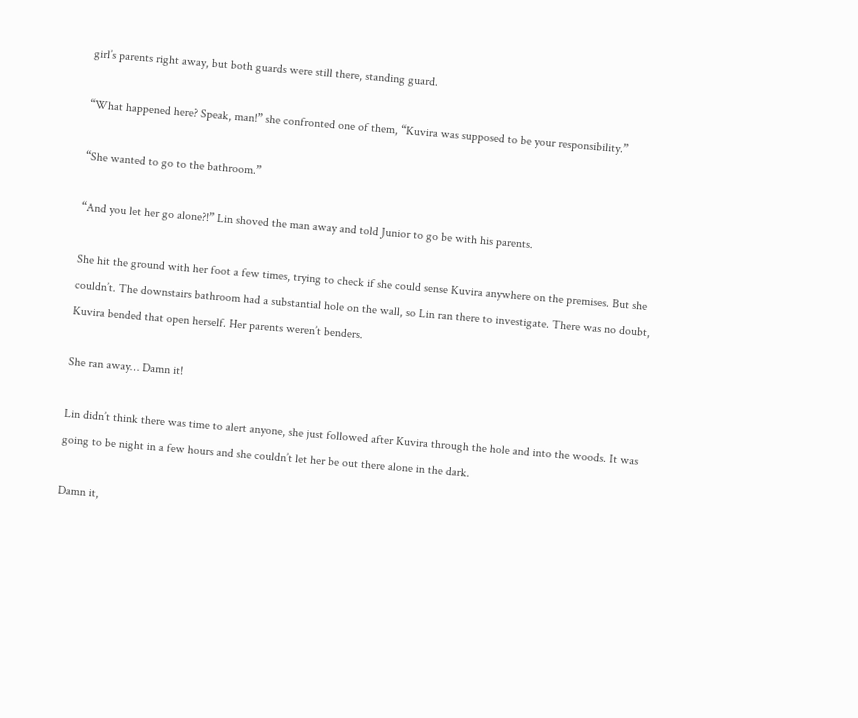girl’s parents right away, but both guards were still there, standing guard.

“What happened here? Speak, man!” she confronted one of them, “Kuvira was supposed to be your responsibility.”

“She wanted to go to the bathroom.”

“And you let her go alone?!” Lin shoved the man away and told Junior to go be with his parents.

She hit the ground with her foot a few times, trying to check if she could sense Kuvira anywhere on the premises. But she couldn’t. The downstairs bathroom had a substantial hole on the wall, so Lin ran there to investigate. There was no doubt, Kuvira bended that open herself. Her parents weren’t benders.

She ran away… Damn it!

Lin didn’t think there was time to alert anyone, she just followed after Kuvira through the hole and into the woods. It was going to be night in a few hours and she couldn’t let her be out there alone in the dark.

Damn it,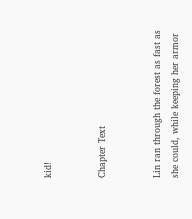kid!


Chapter Text


Lin ran through the forest as fast as she could, while keeping her armor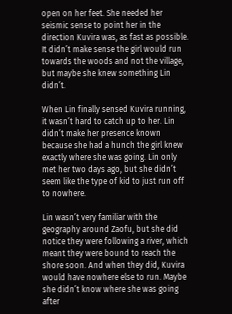open on her feet. She needed her seismic sense to point her in the direction Kuvira was, as fast as possible. It didn’t make sense the girl would run towards the woods and not the village, but maybe she knew something Lin didn’t.

When Lin finally sensed Kuvira running, it wasn’t hard to catch up to her. Lin didn’t make her presence known because she had a hunch the girl knew exactly where she was going. Lin only met her two days ago, but she didn’t seem like the type of kid to just run off to nowhere.

Lin wasn’t very familiar with the geography around Zaofu, but she did notice they were following a river, which meant they were bound to reach the shore soon. And when they did, Kuvira would have nowhere else to run. Maybe she didn’t know where she was going after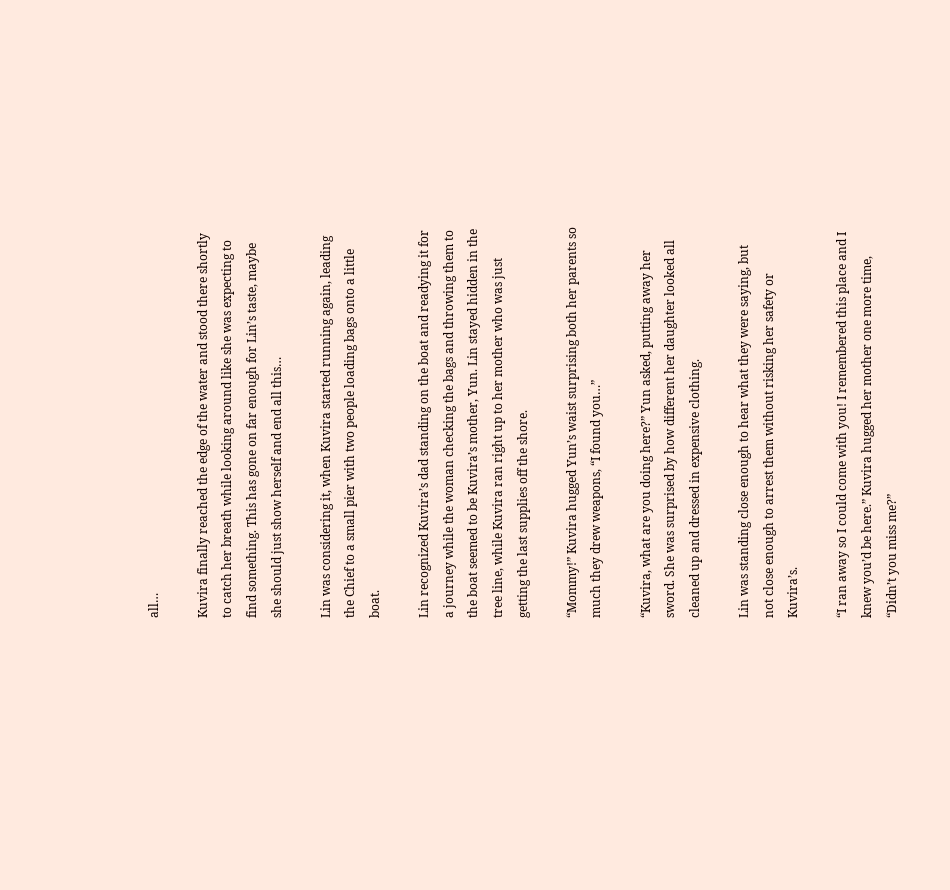all…

Kuvira finally reached the edge of the water and stood there shortly to catch her breath while looking around like she was expecting to find something. This has gone on far enough for Lin’s taste, maybe she should just show herself and end all this…

Lin was considering it, when Kuvira started running again, leading the Chief to a small pier with two people loading bags onto a little boat.

Lin recognized Kuvira’s dad standing on the boat and readying it for a journey while the woman checking the bags and throwing them to the boat seemed to be Kuvira’s mother, Yun. Lin stayed hidden in the tree line, while Kuvira ran right up to her mother who was just getting the last supplies off the shore.

“Mommy!” Kuvira hugged Yun’s waist surprising both her parents so much they drew weapons, “I found you…”

“Kuvira, what are you doing here?” Yun asked, putting away her sword. She was surprised by how different her daughter looked all cleaned up and dressed in expensive clothing.

Lin was standing close enough to hear what they were saying, but not close enough to arrest them without risking her safety or Kuvira’s.

“I ran away so I could come with you! I remembered this place and I knew you’d be here.” Kuvira hugged her mother one more time, “Didn’t you miss me?”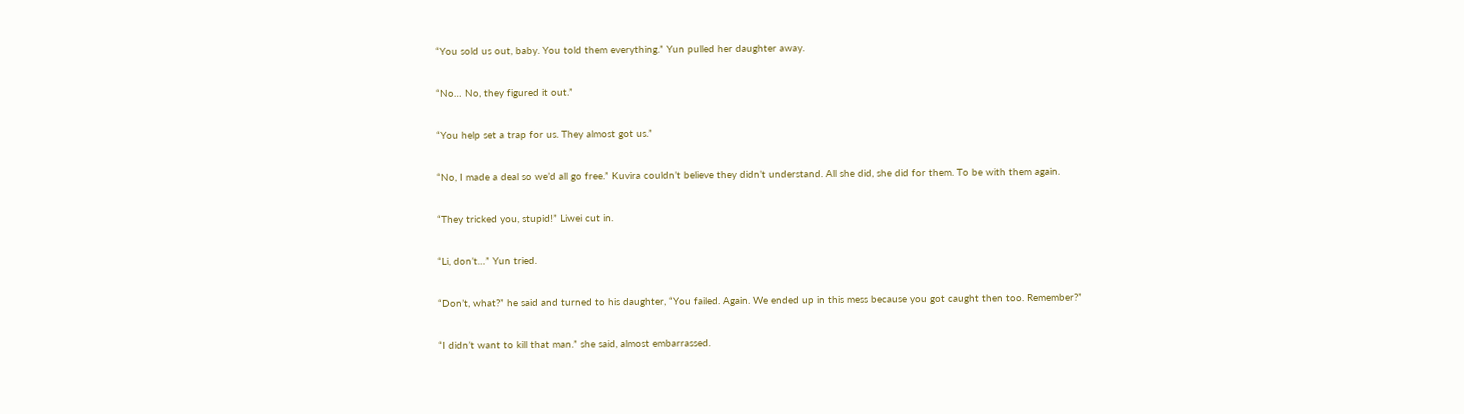“You sold us out, baby. You told them everything.” Yun pulled her daughter away.

“No… No, they figured it out.”

“You help set a trap for us. They almost got us.”

“No, I made a deal so we’d all go free.” Kuvira couldn’t believe they didn’t understand. All she did, she did for them. To be with them again.

“They tricked you, stupid!” Liwei cut in.

“Li, don’t…” Yun tried.

“Don’t, what?” he said and turned to his daughter, “You failed. Again. We ended up in this mess because you got caught then too. Remember?”

“I didn’t want to kill that man.” she said, almost embarrassed.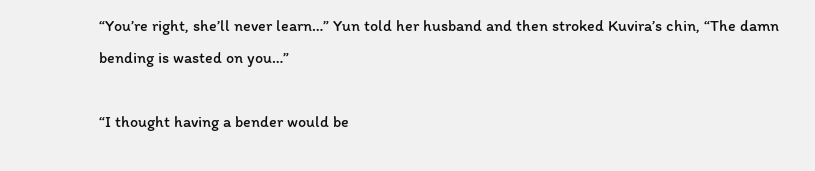“You’re right, she’ll never learn…” Yun told her husband and then stroked Kuvira’s chin, “The damn bending is wasted on you…”

“I thought having a bender would be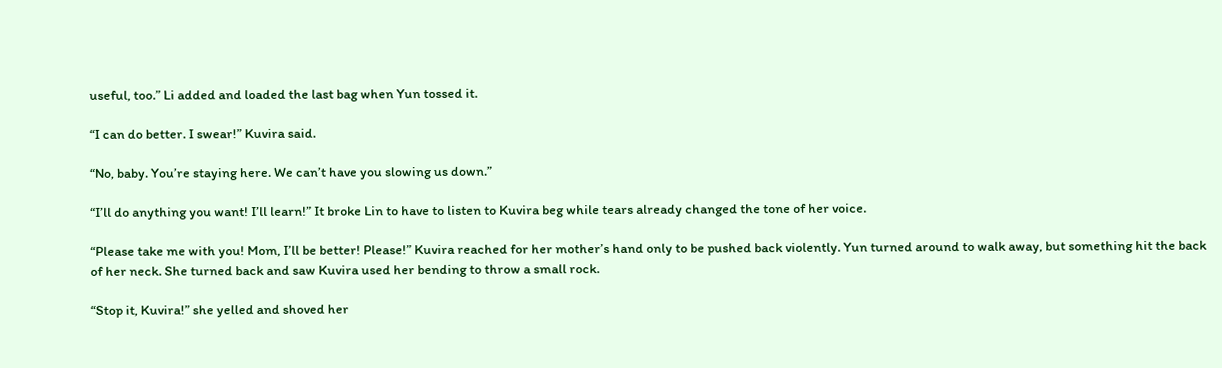useful, too.” Li added and loaded the last bag when Yun tossed it.

“I can do better. I swear!” Kuvira said.

“No, baby. You’re staying here. We can’t have you slowing us down.”

“I’ll do anything you want! I’ll learn!” It broke Lin to have to listen to Kuvira beg while tears already changed the tone of her voice.

“Please take me with you! Mom, I’ll be better! Please!” Kuvira reached for her mother’s hand only to be pushed back violently. Yun turned around to walk away, but something hit the back of her neck. She turned back and saw Kuvira used her bending to throw a small rock.

“Stop it, Kuvira!” she yelled and shoved her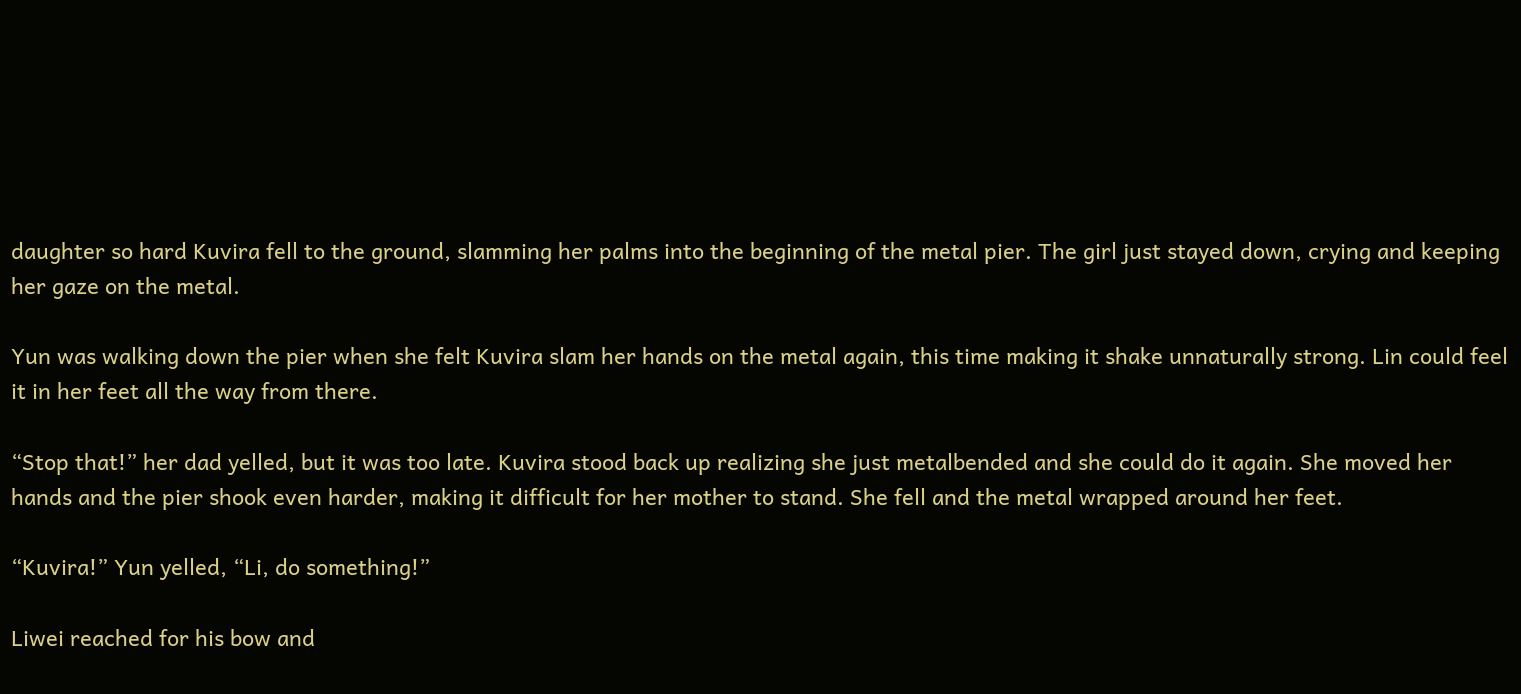daughter so hard Kuvira fell to the ground, slamming her palms into the beginning of the metal pier. The girl just stayed down, crying and keeping her gaze on the metal.

Yun was walking down the pier when she felt Kuvira slam her hands on the metal again, this time making it shake unnaturally strong. Lin could feel it in her feet all the way from there.

“Stop that!” her dad yelled, but it was too late. Kuvira stood back up realizing she just metalbended and she could do it again. She moved her hands and the pier shook even harder, making it difficult for her mother to stand. She fell and the metal wrapped around her feet.

“Kuvira!” Yun yelled, “Li, do something!”

Liwei reached for his bow and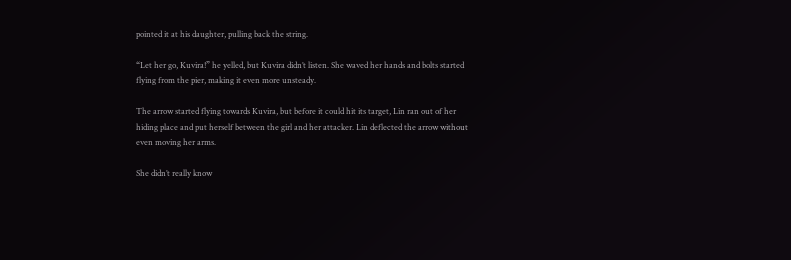pointed it at his daughter, pulling back the string.

“Let her go, Kuvira!” he yelled, but Kuvira didn’t listen. She waved her hands and bolts started flying from the pier, making it even more unsteady.

The arrow started flying towards Kuvira, but before it could hit its target, Lin ran out of her hiding place and put herself between the girl and her attacker. Lin deflected the arrow without even moving her arms.

She didn’t really know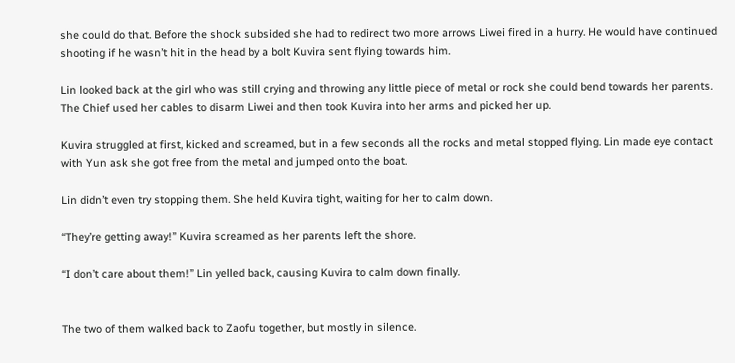she could do that. Before the shock subsided she had to redirect two more arrows Liwei fired in a hurry. He would have continued shooting if he wasn’t hit in the head by a bolt Kuvira sent flying towards him.

Lin looked back at the girl who was still crying and throwing any little piece of metal or rock she could bend towards her parents. The Chief used her cables to disarm Liwei and then took Kuvira into her arms and picked her up.

Kuvira struggled at first, kicked and screamed, but in a few seconds all the rocks and metal stopped flying. Lin made eye contact with Yun ask she got free from the metal and jumped onto the boat.

Lin didn’t even try stopping them. She held Kuvira tight, waiting for her to calm down.

“They’re getting away!” Kuvira screamed as her parents left the shore.

“I don’t care about them!” Lin yelled back, causing Kuvira to calm down finally.


The two of them walked back to Zaofu together, but mostly in silence.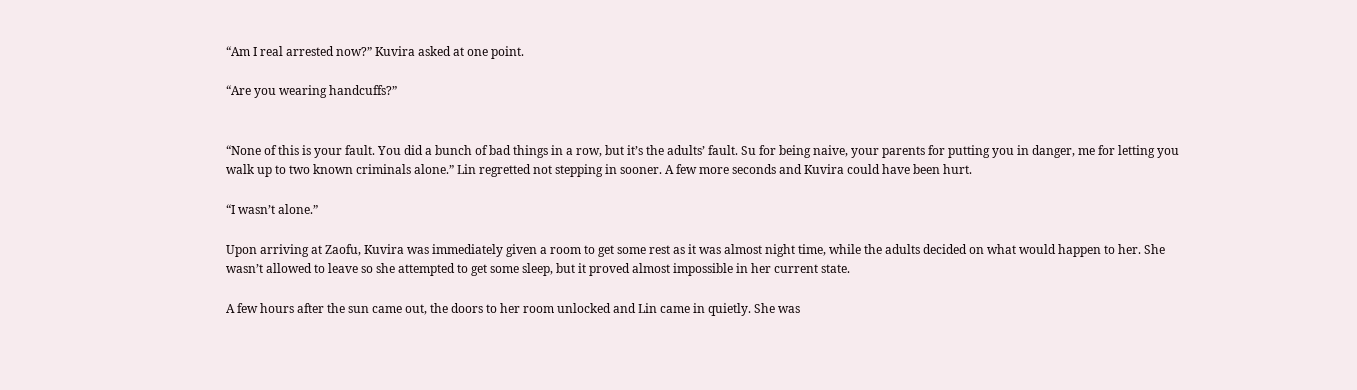“Am I real arrested now?” Kuvira asked at one point.

“Are you wearing handcuffs?”


“None of this is your fault. You did a bunch of bad things in a row, but it’s the adults’ fault. Su for being naive, your parents for putting you in danger, me for letting you walk up to two known criminals alone.” Lin regretted not stepping in sooner. A few more seconds and Kuvira could have been hurt.

“I wasn’t alone.”

Upon arriving at Zaofu, Kuvira was immediately given a room to get some rest as it was almost night time, while the adults decided on what would happen to her. She wasn’t allowed to leave so she attempted to get some sleep, but it proved almost impossible in her current state.

A few hours after the sun came out, the doors to her room unlocked and Lin came in quietly. She was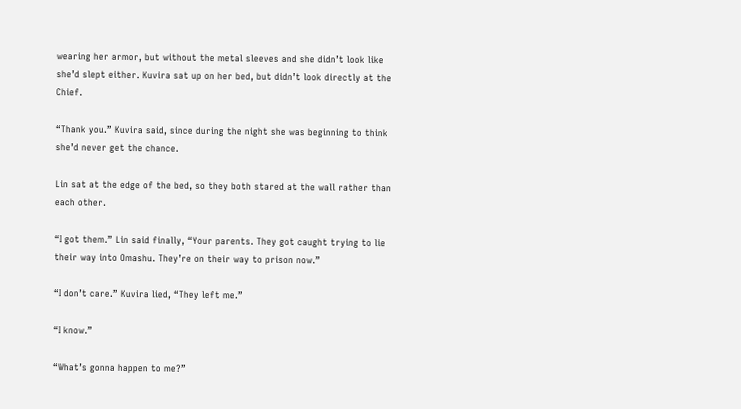wearing her armor, but without the metal sleeves and she didn’t look like she’d slept either. Kuvira sat up on her bed, but didn’t look directly at the Chief.

“Thank you.” Kuvira said, since during the night she was beginning to think she’d never get the chance.

Lin sat at the edge of the bed, so they both stared at the wall rather than each other.

“I got them.” Lin said finally, “Your parents. They got caught trying to lie their way into Omashu. They’re on their way to prison now.”

“I don’t care.” Kuvira lied, “They left me.”

“I know.”

“What’s gonna happen to me?”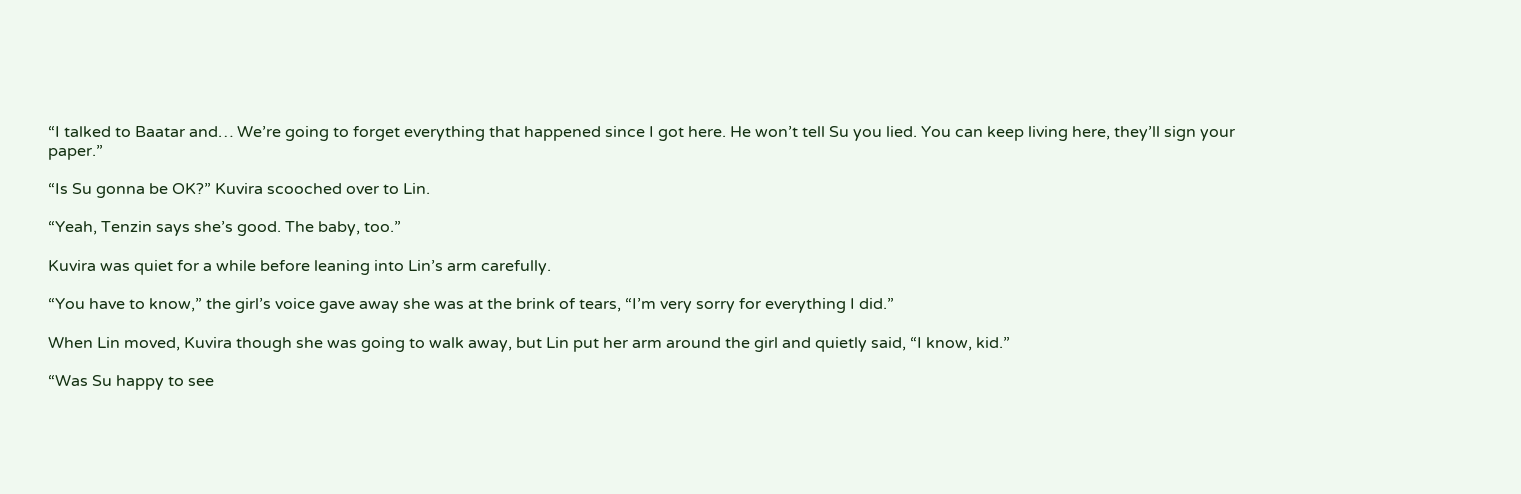“I talked to Baatar and… We’re going to forget everything that happened since I got here. He won’t tell Su you lied. You can keep living here, they’ll sign your paper.”

“Is Su gonna be OK?” Kuvira scooched over to Lin.

“Yeah, Tenzin says she’s good. The baby, too.”

Kuvira was quiet for a while before leaning into Lin’s arm carefully.

“You have to know,” the girl’s voice gave away she was at the brink of tears, “I’m very sorry for everything I did.”

When Lin moved, Kuvira though she was going to walk away, but Lin put her arm around the girl and quietly said, “I know, kid.”

“Was Su happy to see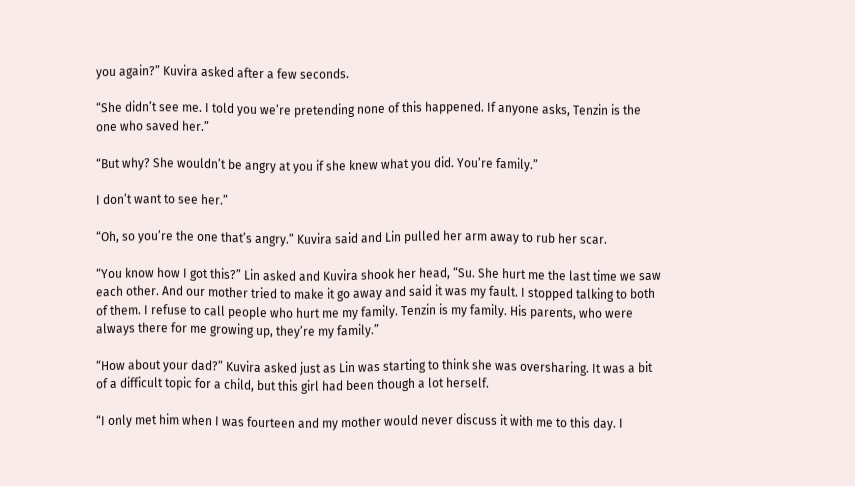you again?” Kuvira asked after a few seconds.

“She didn’t see me. I told you we’re pretending none of this happened. If anyone asks, Tenzin is the one who saved her.”

“But why? She wouldn’t be angry at you if she knew what you did. You’re family.”

I don’t want to see her.”

“Oh, so you’re the one that’s angry.” Kuvira said and Lin pulled her arm away to rub her scar.

“You know how I got this?” Lin asked and Kuvira shook her head, “Su. She hurt me the last time we saw each other. And our mother tried to make it go away and said it was my fault. I stopped talking to both of them. I refuse to call people who hurt me my family. Tenzin is my family. His parents, who were always there for me growing up, they’re my family.”

“How about your dad?” Kuvira asked just as Lin was starting to think she was oversharing. It was a bit of a difficult topic for a child, but this girl had been though a lot herself.

“I only met him when I was fourteen and my mother would never discuss it with me to this day. I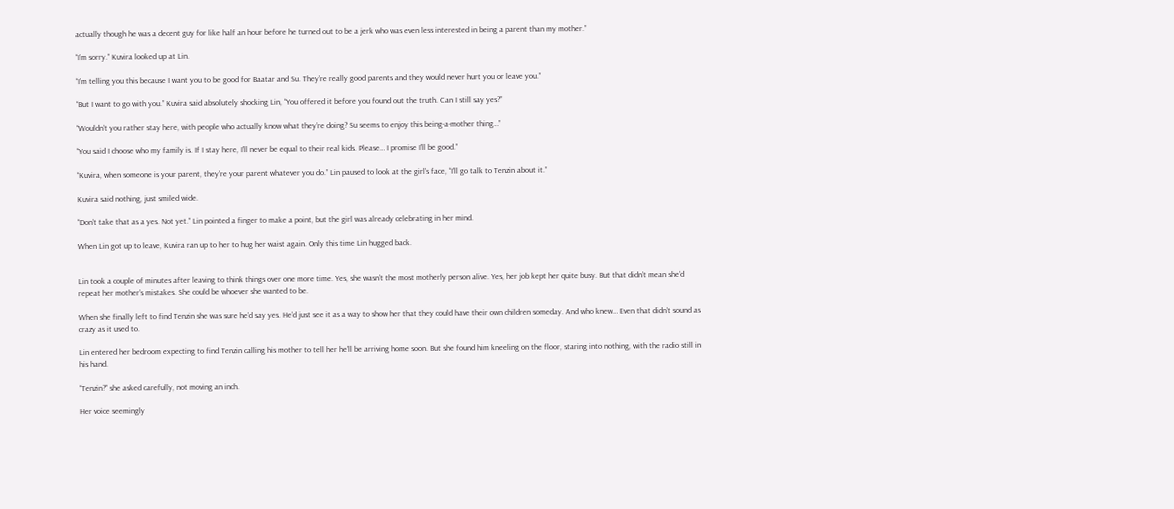actually though he was a decent guy for like half an hour before he turned out to be a jerk who was even less interested in being a parent than my mother.”

“I’m sorry.” Kuvira looked up at Lin.

“I’m telling you this because I want you to be good for Baatar and Su. They’re really good parents and they would never hurt you or leave you.”

“But I want to go with you.” Kuvira said absolutely shocking Lin, “You offered it before you found out the truth. Can I still say yes?”

“Wouldn’t you rather stay here, with people who actually know what they’re doing? Su seems to enjoy this being-a-mother thing…”

“You said I choose who my family is. If I stay here, I’ll never be equal to their real kids. Please… I promise I’ll be good.”

“Kuvira, when someone is your parent, they’re your parent whatever you do.” Lin paused to look at the girl’s face, “I’ll go talk to Tenzin about it.”

Kuvira said nothing, just smiled wide.

“Don’t take that as a yes. Not yet.” Lin pointed a finger to make a point, but the girl was already celebrating in her mind.

When Lin got up to leave, Kuvira ran up to her to hug her waist again. Only this time Lin hugged back.


Lin took a couple of minutes after leaving to think things over one more time. Yes, she wasn’t the most motherly person alive. Yes, her job kept her quite busy. But that didn’t mean she’d repeat her mother’s mistakes. She could be whoever she wanted to be.

When she finally left to find Tenzin she was sure he’d say yes. He’d just see it as a way to show her that they could have their own children someday. And who knew… Even that didn’t sound as crazy as it used to.

Lin entered her bedroom expecting to find Tenzin calling his mother to tell her he’ll be arriving home soon. But she found him kneeling on the floor, staring into nothing, with the radio still in his hand.

“Tenzin?” she asked carefully, not moving an inch.

Her voice seemingly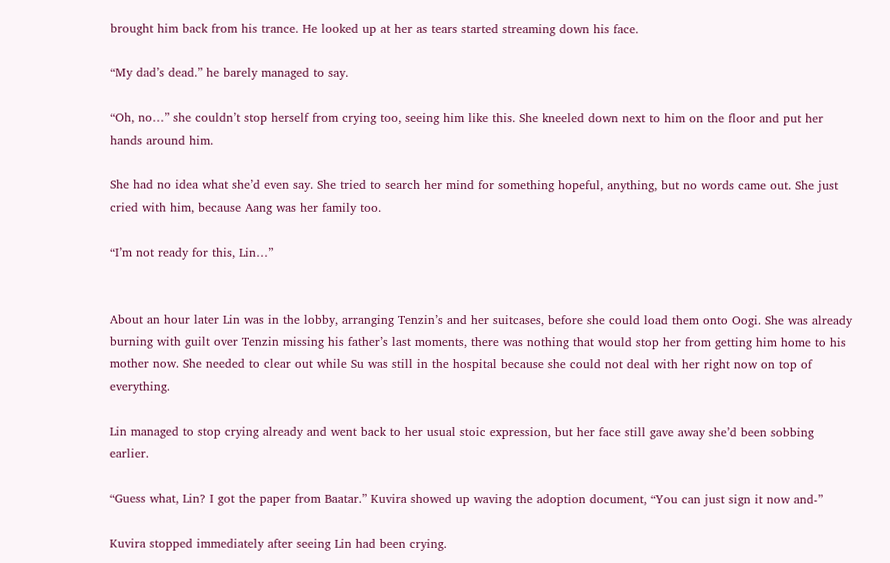brought him back from his trance. He looked up at her as tears started streaming down his face.

“My dad’s dead.” he barely managed to say.

“Oh, no…” she couldn’t stop herself from crying too, seeing him like this. She kneeled down next to him on the floor and put her hands around him.

She had no idea what she’d even say. She tried to search her mind for something hopeful, anything, but no words came out. She just cried with him, because Aang was her family too.

“I’m not ready for this, Lin…”


About an hour later Lin was in the lobby, arranging Tenzin’s and her suitcases, before she could load them onto Oogi. She was already burning with guilt over Tenzin missing his father’s last moments, there was nothing that would stop her from getting him home to his mother now. She needed to clear out while Su was still in the hospital because she could not deal with her right now on top of everything.

Lin managed to stop crying already and went back to her usual stoic expression, but her face still gave away she’d been sobbing earlier.

“Guess what, Lin? I got the paper from Baatar.” Kuvira showed up waving the adoption document, “You can just sign it now and-”

Kuvira stopped immediately after seeing Lin had been crying.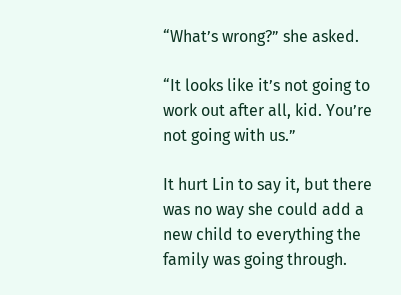“What’s wrong?” she asked.

“It looks like it’s not going to work out after all, kid. You’re not going with us.”

It hurt Lin to say it, but there was no way she could add a new child to everything the family was going through.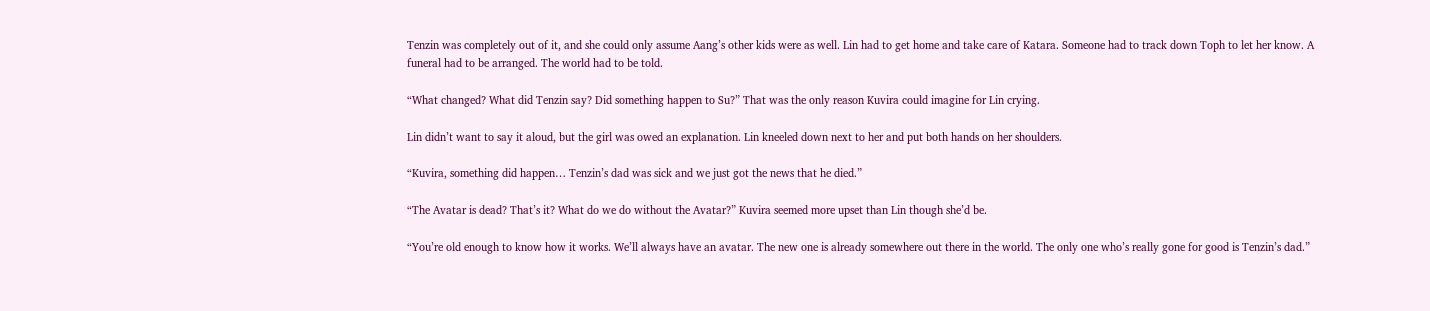Tenzin was completely out of it, and she could only assume Aang’s other kids were as well. Lin had to get home and take care of Katara. Someone had to track down Toph to let her know. A funeral had to be arranged. The world had to be told.

“What changed? What did Tenzin say? Did something happen to Su?” That was the only reason Kuvira could imagine for Lin crying.

Lin didn’t want to say it aloud, but the girl was owed an explanation. Lin kneeled down next to her and put both hands on her shoulders.

“Kuvira, something did happen… Tenzin’s dad was sick and we just got the news that he died.”

“The Avatar is dead? That’s it? What do we do without the Avatar?” Kuvira seemed more upset than Lin though she’d be.

“You’re old enough to know how it works. We’ll always have an avatar. The new one is already somewhere out there in the world. The only one who’s really gone for good is Tenzin’s dad.”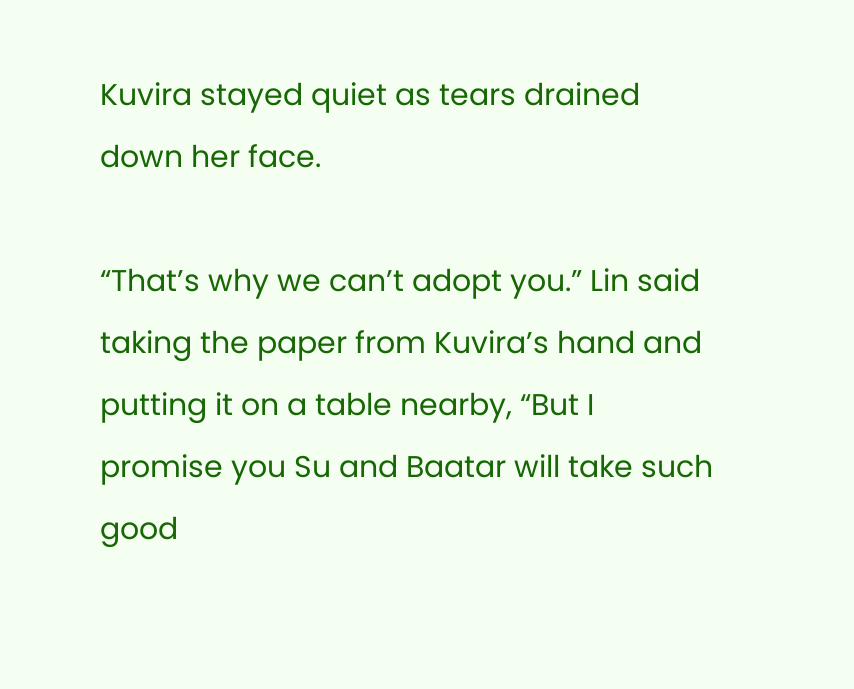Kuvira stayed quiet as tears drained down her face.

“That’s why we can’t adopt you.” Lin said taking the paper from Kuvira’s hand and putting it on a table nearby, “But I promise you Su and Baatar will take such good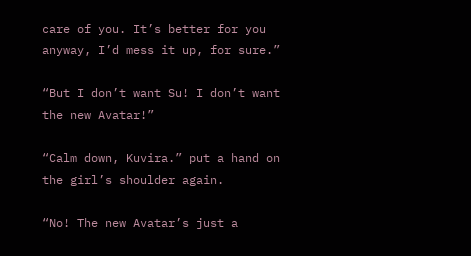care of you. It’s better for you anyway, I’d mess it up, for sure.”

“But I don’t want Su! I don’t want the new Avatar!”

“Calm down, Kuvira.” put a hand on the girl’s shoulder again.

“No! The new Avatar’s just a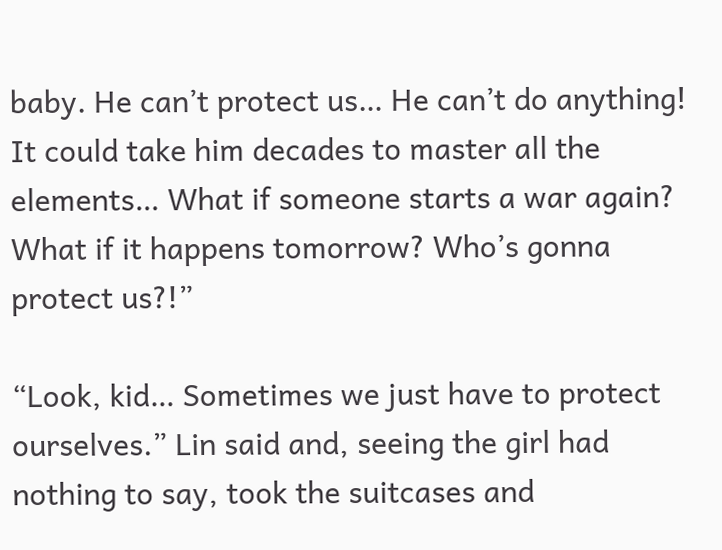baby. He can’t protect us… He can’t do anything! It could take him decades to master all the elements… What if someone starts a war again? What if it happens tomorrow? Who’s gonna protect us?!”

“Look, kid… Sometimes we just have to protect ourselves.” Lin said and, seeing the girl had nothing to say, took the suitcases and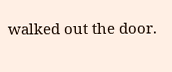walked out the door.